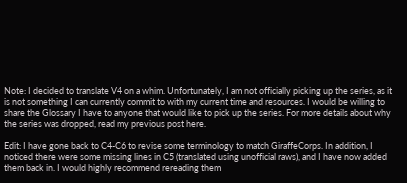Note: I decided to translate V4 on a whim. Unfortunately, I am not officially picking up the series, as it is not something I can currently commit to with my current time and resources. I would be willing to share the Glossary I have to anyone that would like to pick up the series. For more details about why the series was dropped, read my previous post here.

Edit: I have gone back to C4-C6 to revise some terminology to match GiraffeCorps. In addition, I noticed there were some missing lines in C5 (translated using unofficial raws), and I have now added them back in. I would highly recommend rereading them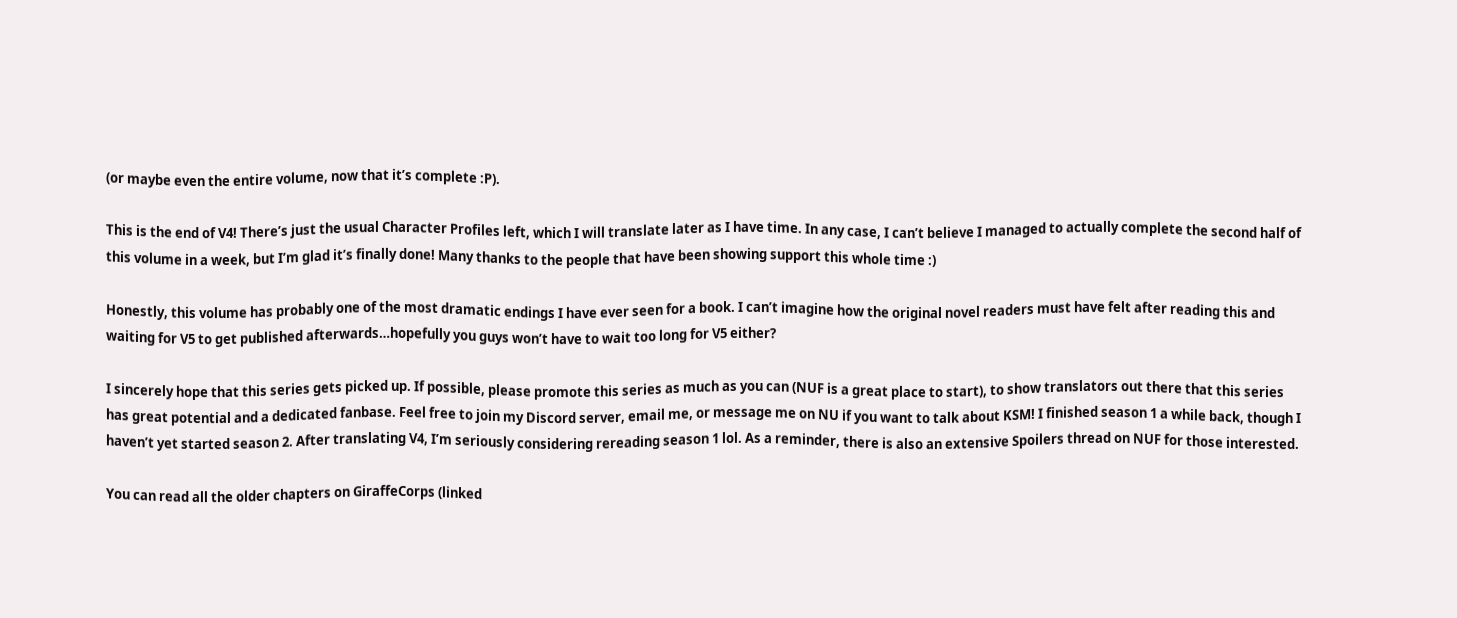(or maybe even the entire volume, now that it’s complete :P).

This is the end of V4! There’s just the usual Character Profiles left, which I will translate later as I have time. In any case, I can’t believe I managed to actually complete the second half of this volume in a week, but I’m glad it’s finally done! Many thanks to the people that have been showing support this whole time :)

Honestly, this volume has probably one of the most dramatic endings I have ever seen for a book. I can’t imagine how the original novel readers must have felt after reading this and waiting for V5 to get published afterwards…hopefully you guys won’t have to wait too long for V5 either?

I sincerely hope that this series gets picked up. If possible, please promote this series as much as you can (NUF is a great place to start), to show translators out there that this series has great potential and a dedicated fanbase. Feel free to join my Discord server, email me, or message me on NU if you want to talk about KSM! I finished season 1 a while back, though I haven’t yet started season 2. After translating V4, I’m seriously considering rereading season 1 lol. As a reminder, there is also an extensive Spoilers thread on NUF for those interested.

You can read all the older chapters on GiraffeCorps (linked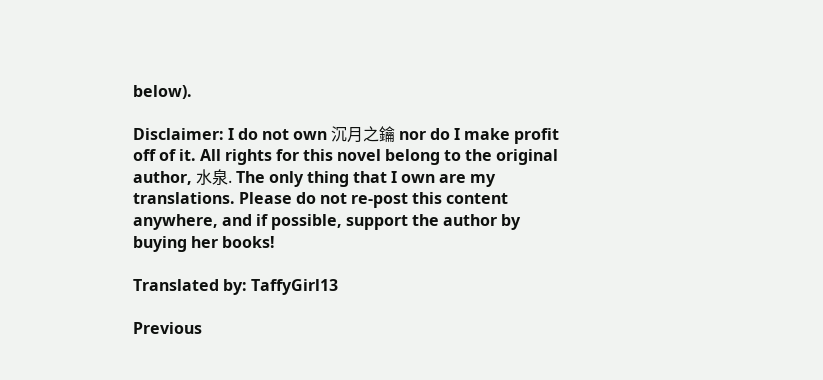below).

Disclaimer: I do not own 沉月之鑰 nor do I make profit off of it. All rights for this novel belong to the original author, 水泉. The only thing that I own are my translations. Please do not re-post this content anywhere, and if possible, support the author by buying her books!

Translated by: TaffyGirl13

Previous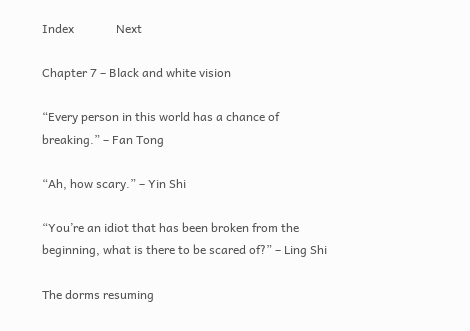Index              Next

Chapter 7 – Black and white vision

“Every person in this world has a chance of breaking.” – Fan Tong

“Ah, how scary.” – Yin Shi

“You’re an idiot that has been broken from the beginning, what is there to be scared of?” – Ling Shi

The dorms resuming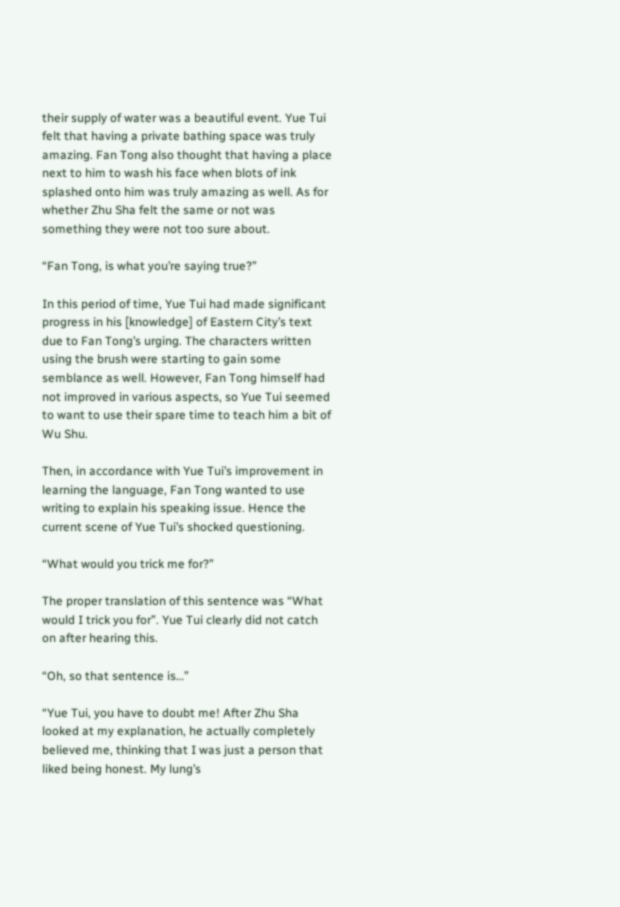their supply of water was a beautiful event. Yue Tui felt that having a private bathing space was truly amazing. Fan Tong also thought that having a place next to him to wash his face when blots of ink splashed onto him was truly amazing as well. As for whether Zhu Sha felt the same or not was something they were not too sure about.

“Fan Tong, is what you’re saying true?”

In this period of time, Yue Tui had made significant progress in his [knowledge] of Eastern City’s text due to Fan Tong’s urging. The characters written using the brush were starting to gain some semblance as well. However, Fan Tong himself had not improved in various aspects, so Yue Tui seemed to want to use their spare time to teach him a bit of Wu Shu.

Then, in accordance with Yue Tui’s improvement in learning the language, Fan Tong wanted to use writing to explain his speaking issue. Hence the current scene of Yue Tui’s shocked questioning.

“What would you trick me for?”

The proper translation of this sentence was “What would I trick you for”. Yue Tui clearly did not catch on after hearing this.

“Oh, so that sentence is…”

“Yue Tui, you have to doubt me! After Zhu Sha looked at my explanation, he actually completely believed me, thinking that I was just a person that liked being honest. My lung’s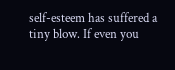self-esteem has suffered a tiny blow. If even you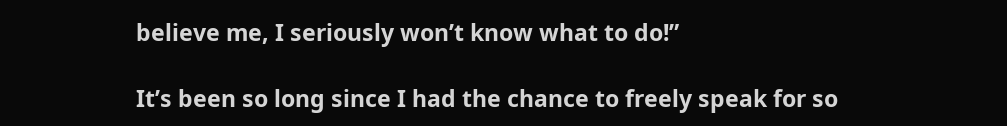believe me, I seriously won’t know what to do!”

It’s been so long since I had the chance to freely speak for so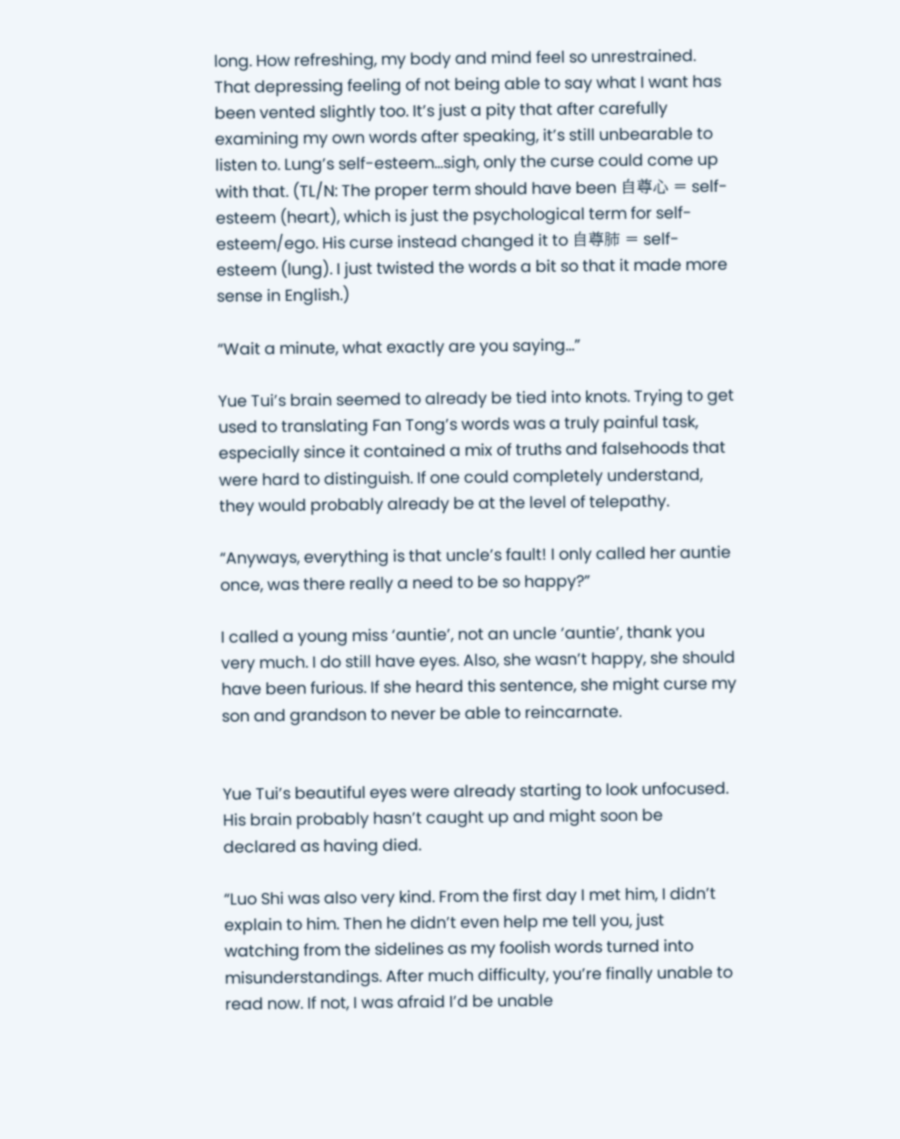long. How refreshing, my body and mind feel so unrestrained. That depressing feeling of not being able to say what I want has been vented slightly too. It’s just a pity that after carefully examining my own words after speaking, it’s still unbearable to listen to. Lung’s self-esteem…sigh, only the curse could come up with that. (TL/N: The proper term should have been 自尊心 = self-esteem (heart), which is just the psychological term for self-esteem/ego. His curse instead changed it to 自尊肺 = self-esteem (lung). I just twisted the words a bit so that it made more sense in English.)

“Wait a minute, what exactly are you saying…”

Yue Tui’s brain seemed to already be tied into knots. Trying to get used to translating Fan Tong’s words was a truly painful task, especially since it contained a mix of truths and falsehoods that were hard to distinguish. If one could completely understand, they would probably already be at the level of telepathy.

“Anyways, everything is that uncle’s fault! I only called her auntie once, was there really a need to be so happy?”

I called a young miss ‘auntie’, not an uncle ‘auntie’, thank you very much. I do still have eyes. Also, she wasn’t happy, she should have been furious. If she heard this sentence, she might curse my son and grandson to never be able to reincarnate.


Yue Tui’s beautiful eyes were already starting to look unfocused. His brain probably hasn’t caught up and might soon be declared as having died.

“Luo Shi was also very kind. From the first day I met him, I didn’t explain to him. Then he didn’t even help me tell you, just watching from the sidelines as my foolish words turned into misunderstandings. After much difficulty, you’re finally unable to read now. If not, I was afraid I’d be unable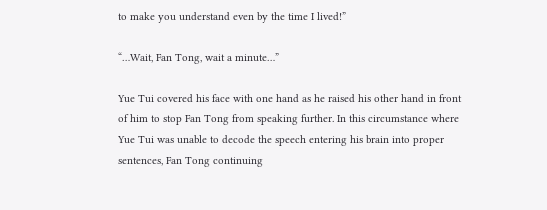to make you understand even by the time I lived!”

“…Wait, Fan Tong, wait a minute…”

Yue Tui covered his face with one hand as he raised his other hand in front of him to stop Fan Tong from speaking further. In this circumstance where Yue Tui was unable to decode the speech entering his brain into proper sentences, Fan Tong continuing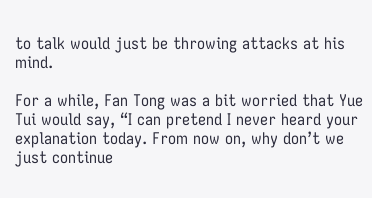to talk would just be throwing attacks at his mind.

For a while, Fan Tong was a bit worried that Yue Tui would say, “I can pretend I never heard your explanation today. From now on, why don’t we just continue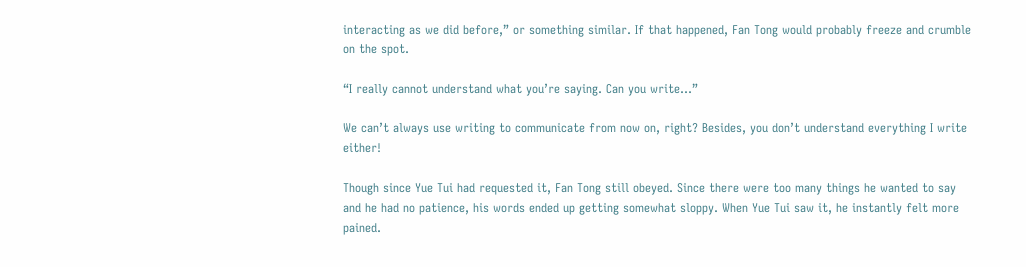interacting as we did before,” or something similar. If that happened, Fan Tong would probably freeze and crumble on the spot.

“I really cannot understand what you’re saying. Can you write…”

We can’t always use writing to communicate from now on, right? Besides, you don’t understand everything I write either!

Though since Yue Tui had requested it, Fan Tong still obeyed. Since there were too many things he wanted to say and he had no patience, his words ended up getting somewhat sloppy. When Yue Tui saw it, he instantly felt more pained.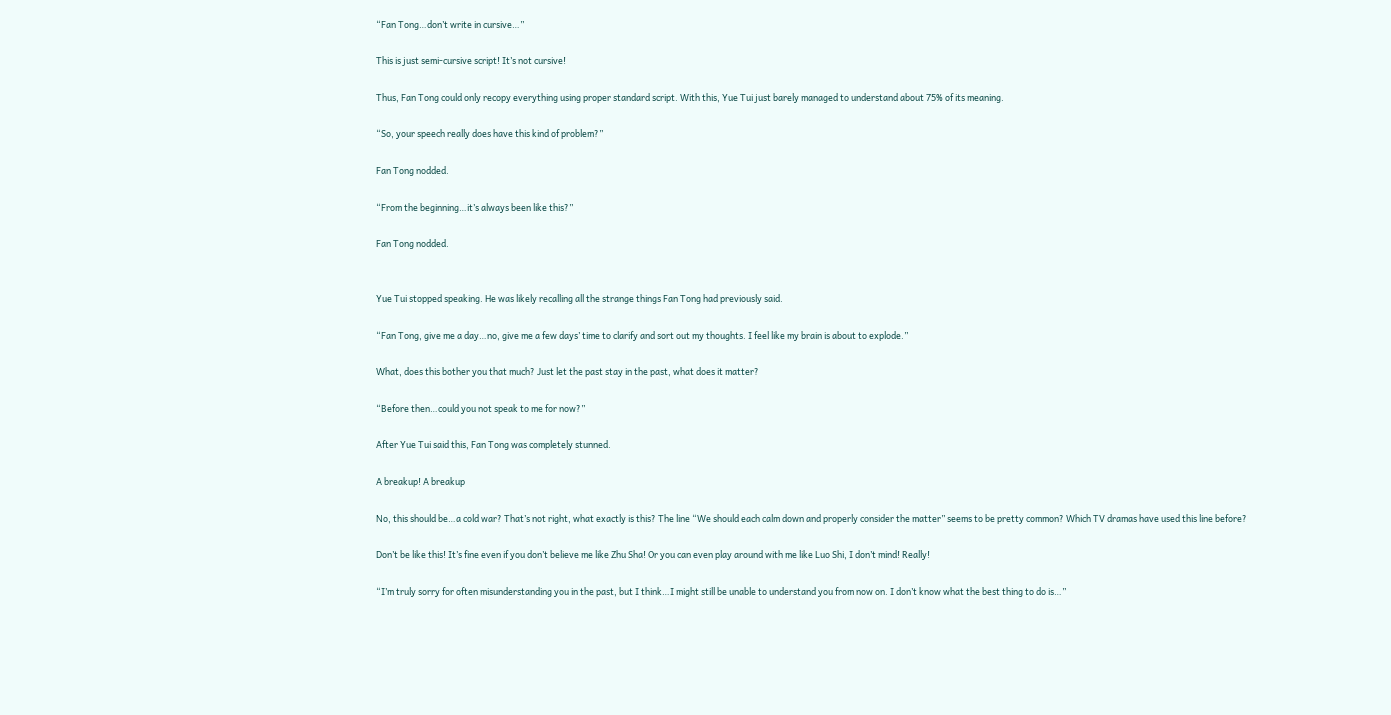“Fan Tong…don’t write in cursive…”

This is just semi-cursive script! It’s not cursive!

Thus, Fan Tong could only recopy everything using proper standard script. With this, Yue Tui just barely managed to understand about 75% of its meaning.

“So, your speech really does have this kind of problem?”

Fan Tong nodded.

“From the beginning…it’s always been like this?”

Fan Tong nodded.


Yue Tui stopped speaking. He was likely recalling all the strange things Fan Tong had previously said.

“Fan Tong, give me a day…no, give me a few days’ time to clarify and sort out my thoughts. I feel like my brain is about to explode.”

What, does this bother you that much? Just let the past stay in the past, what does it matter?

“Before then…could you not speak to me for now?”

After Yue Tui said this, Fan Tong was completely stunned.

A breakup! A breakup

No, this should be…a cold war? That’s not right, what exactly is this? The line “We should each calm down and properly consider the matter” seems to be pretty common? Which TV dramas have used this line before?

Don’t be like this! It’s fine even if you don’t believe me like Zhu Sha! Or you can even play around with me like Luo Shi, I don’t mind! Really!

“I’m truly sorry for often misunderstanding you in the past, but I think…I might still be unable to understand you from now on. I don’t know what the best thing to do is…”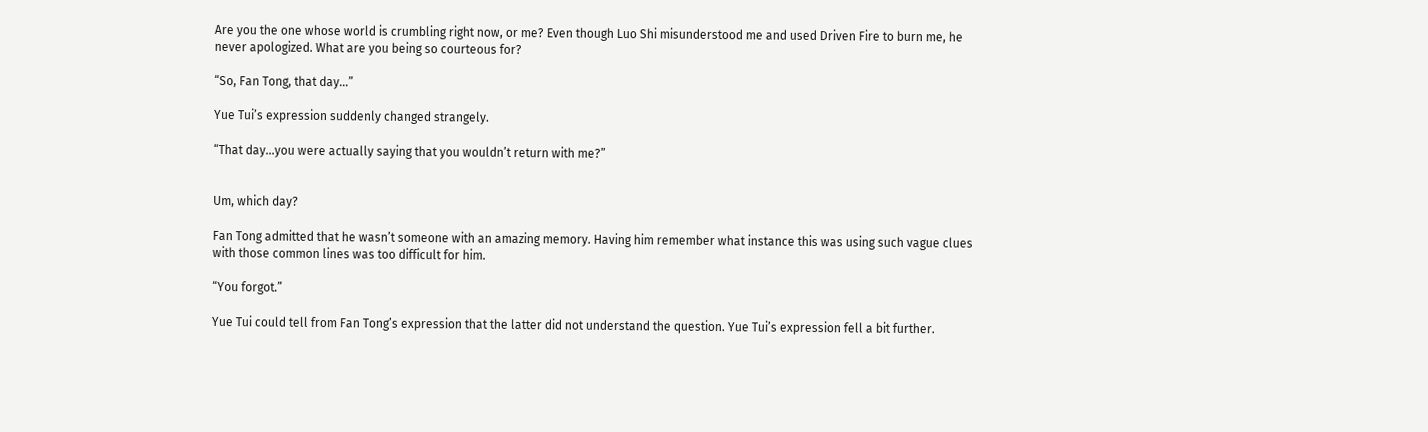Are you the one whose world is crumbling right now, or me? Even though Luo Shi misunderstood me and used Driven Fire to burn me, he never apologized. What are you being so courteous for?

“So, Fan Tong, that day…”

Yue Tui’s expression suddenly changed strangely.

“That day…you were actually saying that you wouldn’t return with me?”


Um, which day?

Fan Tong admitted that he wasn’t someone with an amazing memory. Having him remember what instance this was using such vague clues with those common lines was too difficult for him.

“You forgot.”

Yue Tui could tell from Fan Tong’s expression that the latter did not understand the question. Yue Tui’s expression fell a bit further.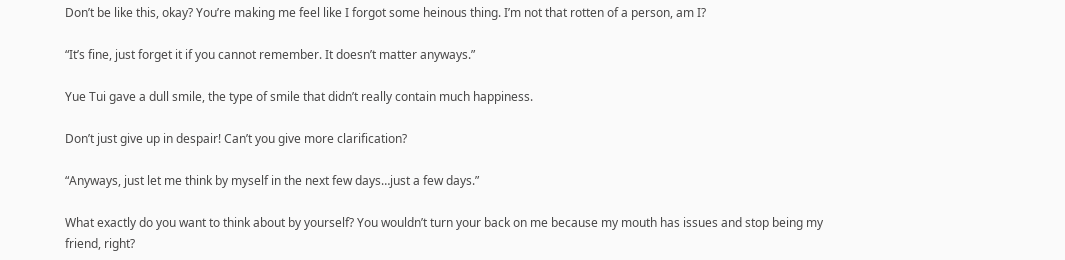Don’t be like this, okay? You’re making me feel like I forgot some heinous thing. I’m not that rotten of a person, am I?

“It’s fine, just forget it if you cannot remember. It doesn’t matter anyways.”

Yue Tui gave a dull smile, the type of smile that didn’t really contain much happiness.

Don’t just give up in despair! Can’t you give more clarification?

“Anyways, just let me think by myself in the next few days…just a few days.”

What exactly do you want to think about by yourself? You wouldn’t turn your back on me because my mouth has issues and stop being my friend, right?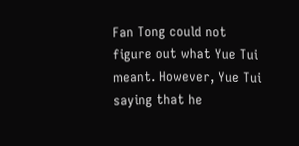Fan Tong could not figure out what Yue Tui meant. However, Yue Tui saying that he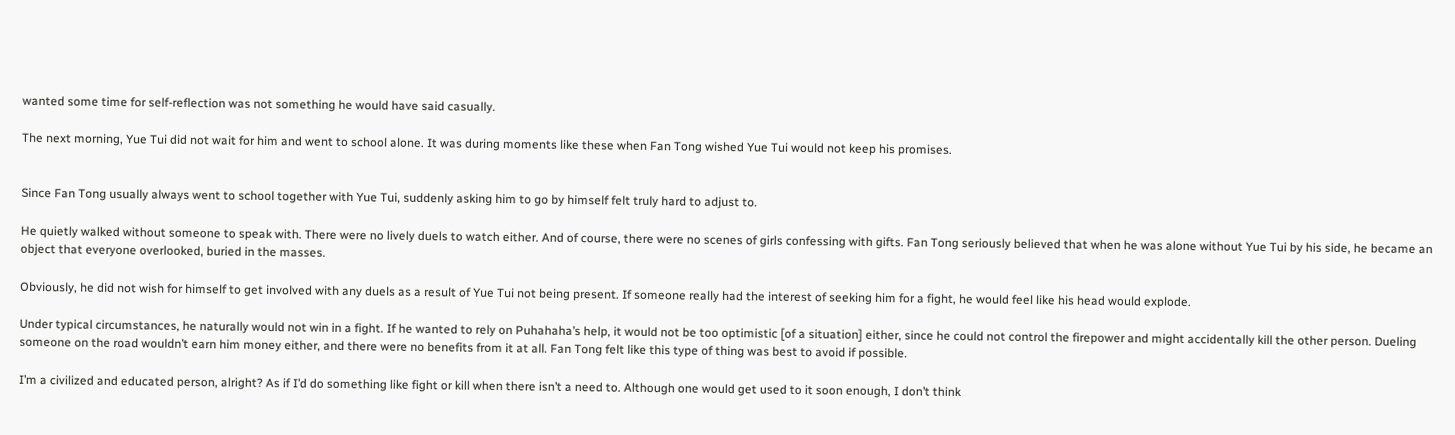wanted some time for self-reflection was not something he would have said casually.

The next morning, Yue Tui did not wait for him and went to school alone. It was during moments like these when Fan Tong wished Yue Tui would not keep his promises.


Since Fan Tong usually always went to school together with Yue Tui, suddenly asking him to go by himself felt truly hard to adjust to.

He quietly walked without someone to speak with. There were no lively duels to watch either. And of course, there were no scenes of girls confessing with gifts. Fan Tong seriously believed that when he was alone without Yue Tui by his side, he became an object that everyone overlooked, buried in the masses.

Obviously, he did not wish for himself to get involved with any duels as a result of Yue Tui not being present. If someone really had the interest of seeking him for a fight, he would feel like his head would explode.

Under typical circumstances, he naturally would not win in a fight. If he wanted to rely on Puhahaha’s help, it would not be too optimistic [of a situation] either, since he could not control the firepower and might accidentally kill the other person. Dueling someone on the road wouldn’t earn him money either, and there were no benefits from it at all. Fan Tong felt like this type of thing was best to avoid if possible.

I’m a civilized and educated person, alright? As if I’d do something like fight or kill when there isn’t a need to. Although one would get used to it soon enough, I don’t think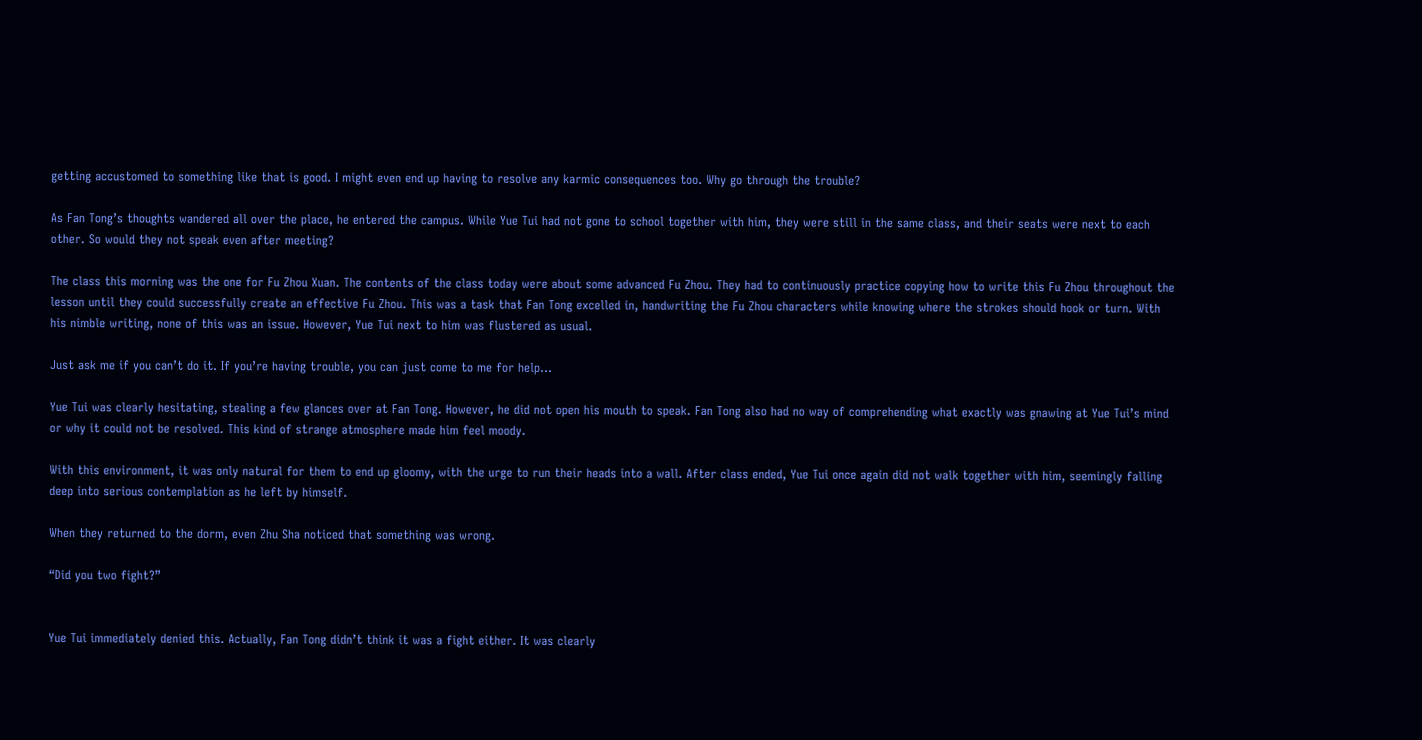getting accustomed to something like that is good. I might even end up having to resolve any karmic consequences too. Why go through the trouble?

As Fan Tong’s thoughts wandered all over the place, he entered the campus. While Yue Tui had not gone to school together with him, they were still in the same class, and their seats were next to each other. So would they not speak even after meeting?

The class this morning was the one for Fu Zhou Xuan. The contents of the class today were about some advanced Fu Zhou. They had to continuously practice copying how to write this Fu Zhou throughout the lesson until they could successfully create an effective Fu Zhou. This was a task that Fan Tong excelled in, handwriting the Fu Zhou characters while knowing where the strokes should hook or turn. With his nimble writing, none of this was an issue. However, Yue Tui next to him was flustered as usual.

Just ask me if you can’t do it. If you’re having trouble, you can just come to me for help…

Yue Tui was clearly hesitating, stealing a few glances over at Fan Tong. However, he did not open his mouth to speak. Fan Tong also had no way of comprehending what exactly was gnawing at Yue Tui’s mind or why it could not be resolved. This kind of strange atmosphere made him feel moody.

With this environment, it was only natural for them to end up gloomy, with the urge to run their heads into a wall. After class ended, Yue Tui once again did not walk together with him, seemingly falling deep into serious contemplation as he left by himself.

When they returned to the dorm, even Zhu Sha noticed that something was wrong.

“Did you two fight?”


Yue Tui immediately denied this. Actually, Fan Tong didn’t think it was a fight either. It was clearly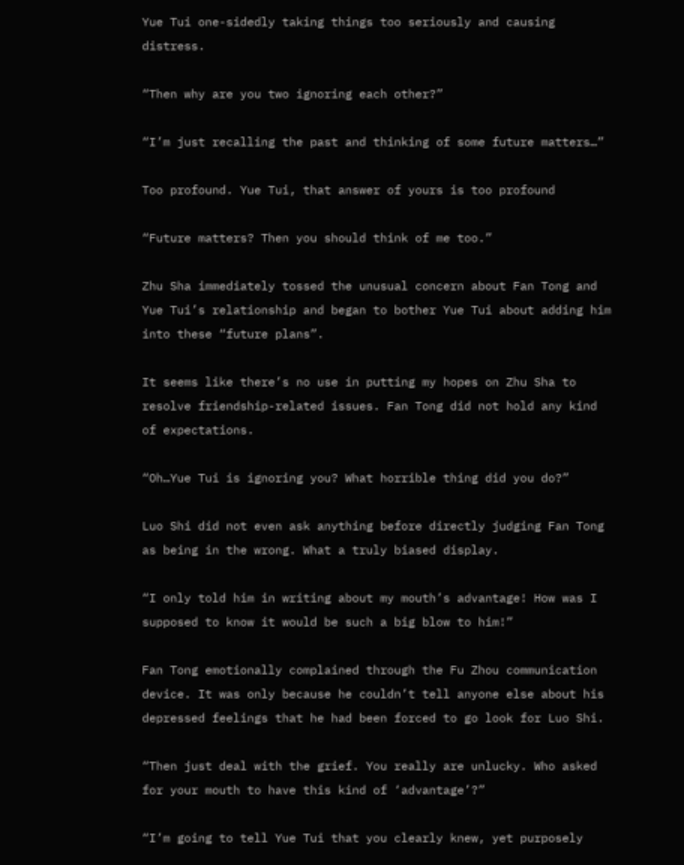Yue Tui one-sidedly taking things too seriously and causing distress.

“Then why are you two ignoring each other?”

“I’m just recalling the past and thinking of some future matters…”

Too profound. Yue Tui, that answer of yours is too profound

“Future matters? Then you should think of me too.”

Zhu Sha immediately tossed the unusual concern about Fan Tong and Yue Tui’s relationship and began to bother Yue Tui about adding him into these “future plans”.

It seems like there’s no use in putting my hopes on Zhu Sha to resolve friendship-related issues. Fan Tong did not hold any kind of expectations.

“Oh…Yue Tui is ignoring you? What horrible thing did you do?”

Luo Shi did not even ask anything before directly judging Fan Tong as being in the wrong. What a truly biased display.

“I only told him in writing about my mouth’s advantage! How was I supposed to know it would be such a big blow to him!”

Fan Tong emotionally complained through the Fu Zhou communication device. It was only because he couldn’t tell anyone else about his depressed feelings that he had been forced to go look for Luo Shi.

“Then just deal with the grief. You really are unlucky. Who asked for your mouth to have this kind of ‘advantage’?”

“I’m going to tell Yue Tui that you clearly knew, yet purposely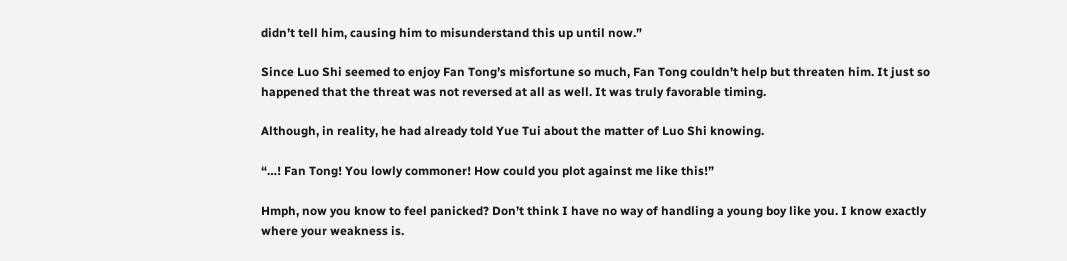didn’t tell him, causing him to misunderstand this up until now.”

Since Luo Shi seemed to enjoy Fan Tong’s misfortune so much, Fan Tong couldn’t help but threaten him. It just so happened that the threat was not reversed at all as well. It was truly favorable timing.

Although, in reality, he had already told Yue Tui about the matter of Luo Shi knowing.

“…! Fan Tong! You lowly commoner! How could you plot against me like this!”

Hmph, now you know to feel panicked? Don’t think I have no way of handling a young boy like you. I know exactly where your weakness is.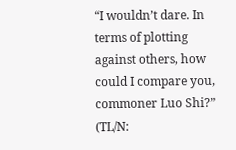“I wouldn’t dare. In terms of plotting against others, how could I compare you, commoner Luo Shi?” (TL/N: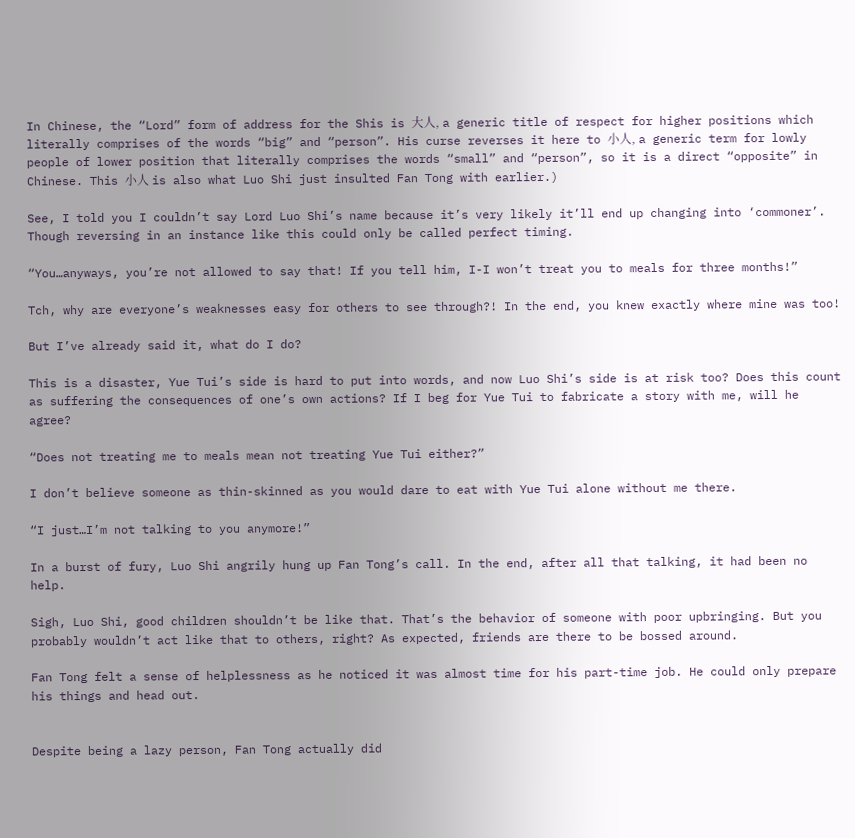In Chinese, the “Lord” form of address for the Shis is 大人, a generic title of respect for higher positions which literally comprises of the words “big” and “person”. His curse reverses it here to 小人, a generic term for lowly people of lower position that literally comprises the words “small” and “person”, so it is a direct “opposite” in Chinese. This 小人 is also what Luo Shi just insulted Fan Tong with earlier.)

See, I told you I couldn’t say Lord Luo Shi’s name because it’s very likely it’ll end up changing into ‘commoner’. Though reversing in an instance like this could only be called perfect timing.

“You…anyways, you’re not allowed to say that! If you tell him, I-I won’t treat you to meals for three months!”

Tch, why are everyone’s weaknesses easy for others to see through?! In the end, you knew exactly where mine was too!

But I’ve already said it, what do I do?

This is a disaster, Yue Tui’s side is hard to put into words, and now Luo Shi’s side is at risk too? Does this count as suffering the consequences of one’s own actions? If I beg for Yue Tui to fabricate a story with me, will he agree?

“Does not treating me to meals mean not treating Yue Tui either?”

I don’t believe someone as thin-skinned as you would dare to eat with Yue Tui alone without me there.

“I just…I’m not talking to you anymore!”

In a burst of fury, Luo Shi angrily hung up Fan Tong’s call. In the end, after all that talking, it had been no help.

Sigh, Luo Shi, good children shouldn’t be like that. That’s the behavior of someone with poor upbringing. But you probably wouldn’t act like that to others, right? As expected, friends are there to be bossed around.

Fan Tong felt a sense of helplessness as he noticed it was almost time for his part-time job. He could only prepare his things and head out.


Despite being a lazy person, Fan Tong actually did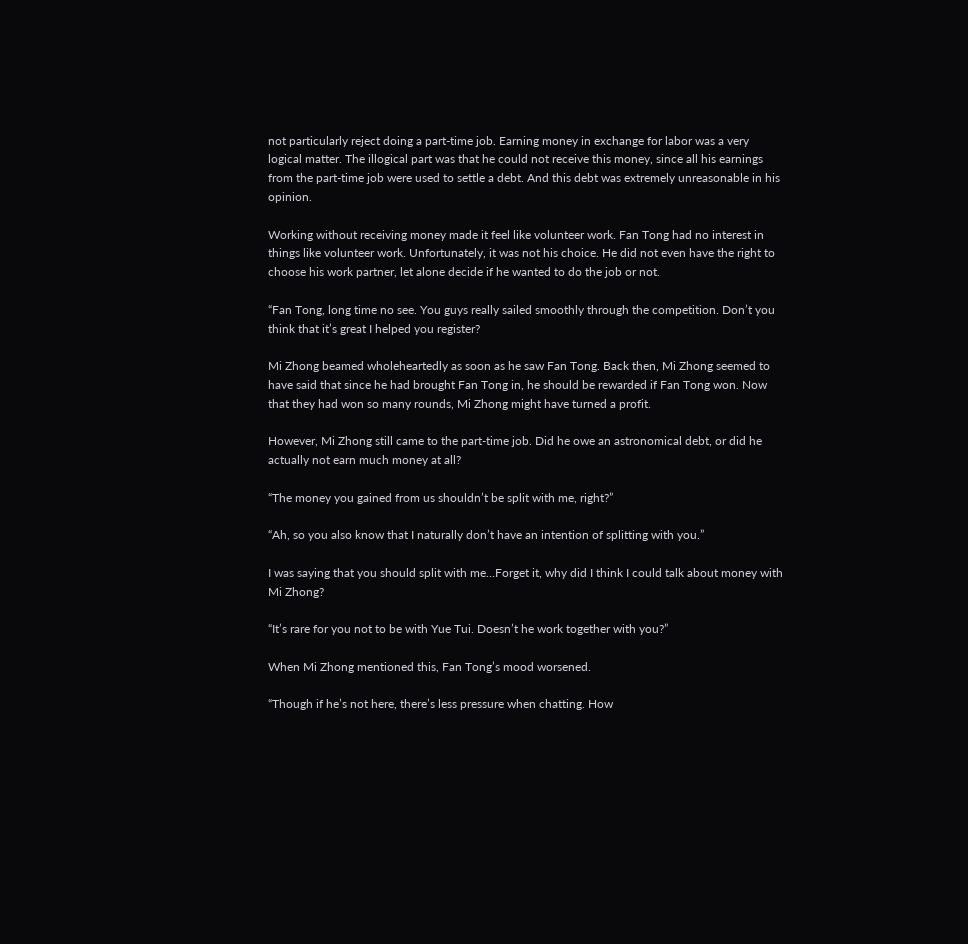not particularly reject doing a part-time job. Earning money in exchange for labor was a very logical matter. The illogical part was that he could not receive this money, since all his earnings from the part-time job were used to settle a debt. And this debt was extremely unreasonable in his opinion.

Working without receiving money made it feel like volunteer work. Fan Tong had no interest in things like volunteer work. Unfortunately, it was not his choice. He did not even have the right to choose his work partner, let alone decide if he wanted to do the job or not.

“Fan Tong, long time no see. You guys really sailed smoothly through the competition. Don’t you think that it’s great I helped you register?

Mi Zhong beamed wholeheartedly as soon as he saw Fan Tong. Back then, Mi Zhong seemed to have said that since he had brought Fan Tong in, he should be rewarded if Fan Tong won. Now that they had won so many rounds, Mi Zhong might have turned a profit.

However, Mi Zhong still came to the part-time job. Did he owe an astronomical debt, or did he actually not earn much money at all?

“The money you gained from us shouldn’t be split with me, right?”

“Ah, so you also know that I naturally don’t have an intention of splitting with you.”

I was saying that you should split with me…Forget it, why did I think I could talk about money with Mi Zhong?

“It’s rare for you not to be with Yue Tui. Doesn’t he work together with you?”

When Mi Zhong mentioned this, Fan Tong’s mood worsened.

“Though if he’s not here, there’s less pressure when chatting. How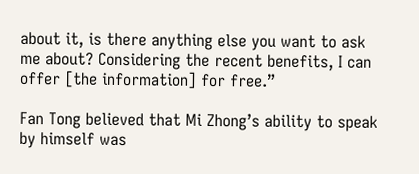about it, is there anything else you want to ask me about? Considering the recent benefits, I can offer [the information] for free.”

Fan Tong believed that Mi Zhong’s ability to speak by himself was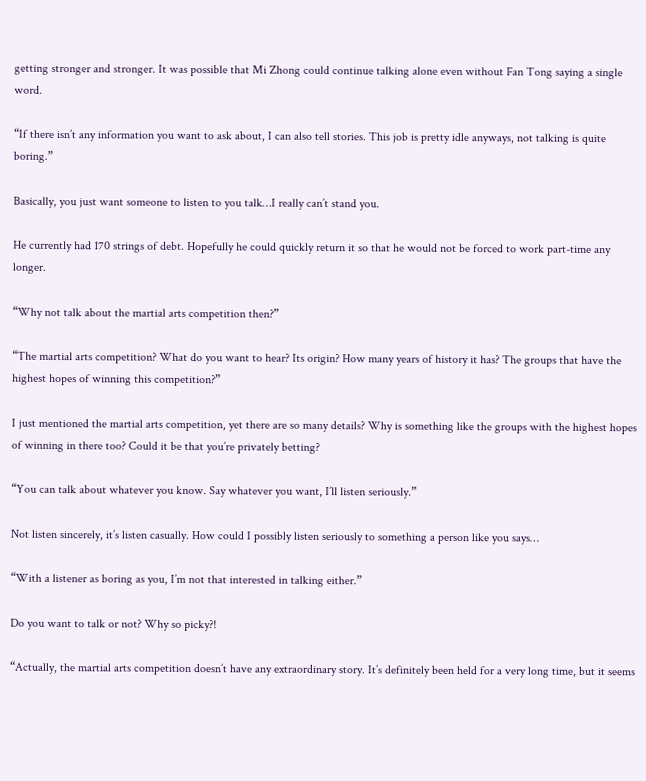getting stronger and stronger. It was possible that Mi Zhong could continue talking alone even without Fan Tong saying a single word.

“If there isn’t any information you want to ask about, I can also tell stories. This job is pretty idle anyways, not talking is quite boring.”

Basically, you just want someone to listen to you talk…I really can’t stand you.

He currently had 170 strings of debt. Hopefully he could quickly return it so that he would not be forced to work part-time any longer.

“Why not talk about the martial arts competition then?”

“The martial arts competition? What do you want to hear? Its origin? How many years of history it has? The groups that have the highest hopes of winning this competition?”

I just mentioned the martial arts competition, yet there are so many details? Why is something like the groups with the highest hopes of winning in there too? Could it be that you’re privately betting?

“You can talk about whatever you know. Say whatever you want, I’ll listen seriously.”

Not listen sincerely, it’s listen casually. How could I possibly listen seriously to something a person like you says…

“With a listener as boring as you, I’m not that interested in talking either.”

Do you want to talk or not? Why so picky?!

“Actually, the martial arts competition doesn’t have any extraordinary story. It’s definitely been held for a very long time, but it seems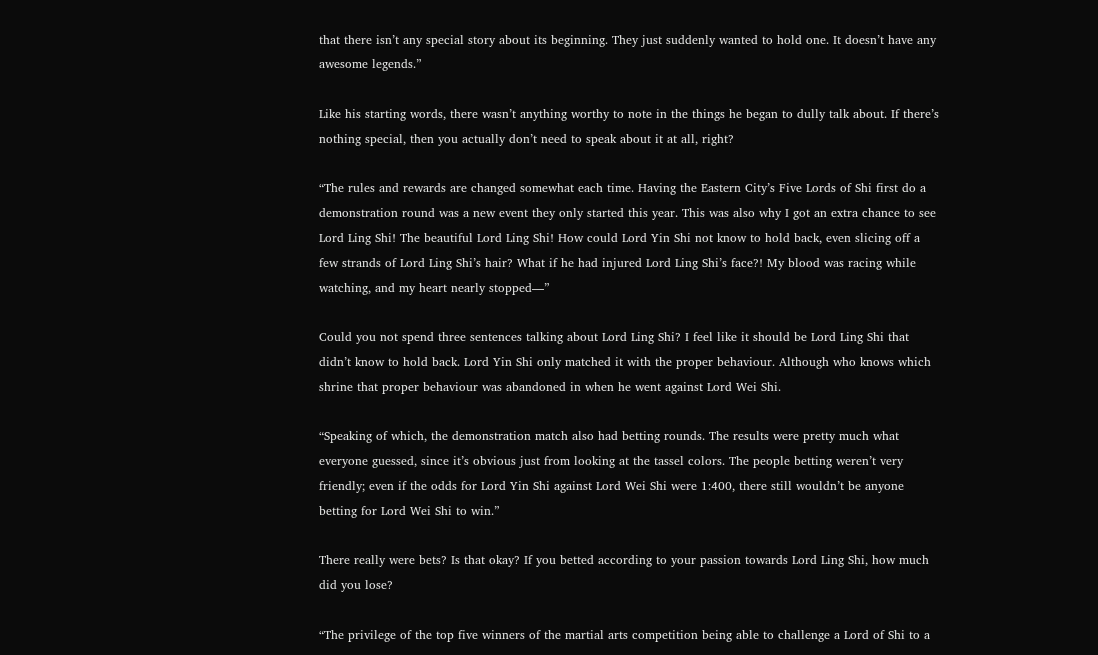that there isn’t any special story about its beginning. They just suddenly wanted to hold one. It doesn’t have any awesome legends.”

Like his starting words, there wasn’t anything worthy to note in the things he began to dully talk about. If there’s nothing special, then you actually don’t need to speak about it at all, right?

“The rules and rewards are changed somewhat each time. Having the Eastern City’s Five Lords of Shi first do a demonstration round was a new event they only started this year. This was also why I got an extra chance to see Lord Ling Shi! The beautiful Lord Ling Shi! How could Lord Yin Shi not know to hold back, even slicing off a few strands of Lord Ling Shi’s hair? What if he had injured Lord Ling Shi’s face?! My blood was racing while watching, and my heart nearly stopped—”

Could you not spend three sentences talking about Lord Ling Shi? I feel like it should be Lord Ling Shi that didn’t know to hold back. Lord Yin Shi only matched it with the proper behaviour. Although who knows which shrine that proper behaviour was abandoned in when he went against Lord Wei Shi.

“Speaking of which, the demonstration match also had betting rounds. The results were pretty much what everyone guessed, since it’s obvious just from looking at the tassel colors. The people betting weren’t very friendly; even if the odds for Lord Yin Shi against Lord Wei Shi were 1:400, there still wouldn’t be anyone betting for Lord Wei Shi to win.”

There really were bets? Is that okay? If you betted according to your passion towards Lord Ling Shi, how much did you lose?

“The privilege of the top five winners of the martial arts competition being able to challenge a Lord of Shi to a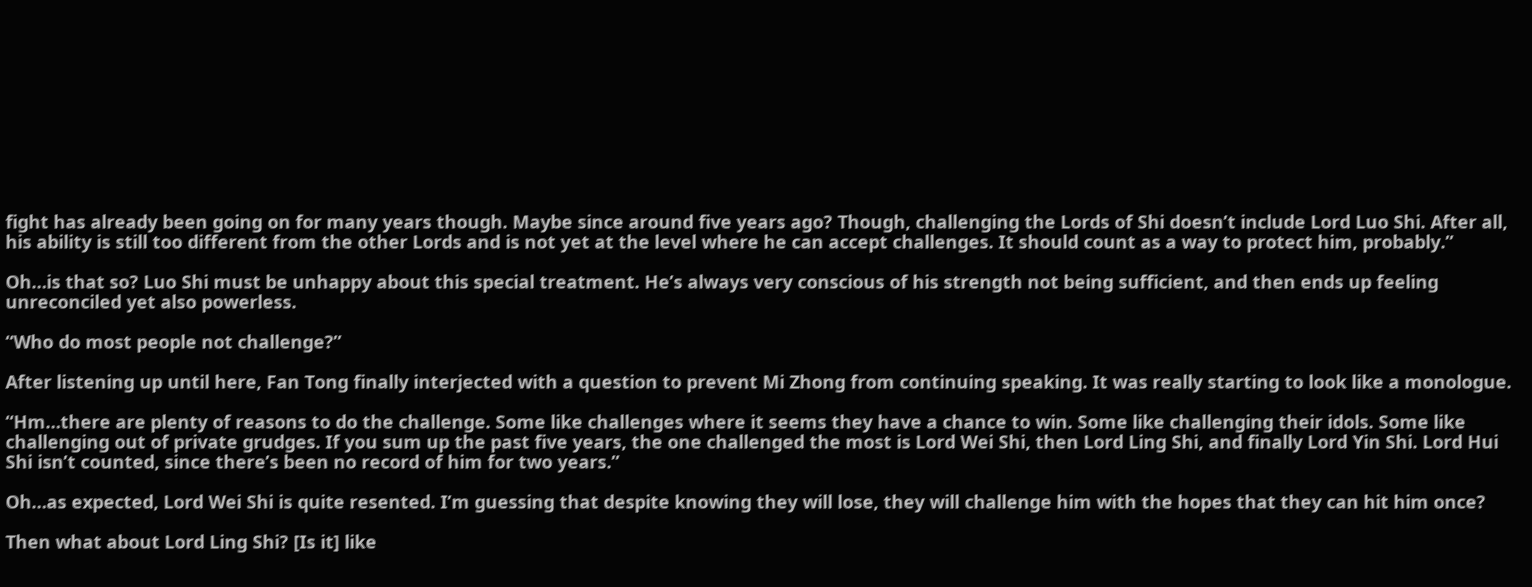fight has already been going on for many years though. Maybe since around five years ago? Though, challenging the Lords of Shi doesn’t include Lord Luo Shi. After all, his ability is still too different from the other Lords and is not yet at the level where he can accept challenges. It should count as a way to protect him, probably.”

Oh…is that so? Luo Shi must be unhappy about this special treatment. He’s always very conscious of his strength not being sufficient, and then ends up feeling unreconciled yet also powerless.

“Who do most people not challenge?”

After listening up until here, Fan Tong finally interjected with a question to prevent Mi Zhong from continuing speaking. It was really starting to look like a monologue.

“Hm…there are plenty of reasons to do the challenge. Some like challenges where it seems they have a chance to win. Some like challenging their idols. Some like challenging out of private grudges. If you sum up the past five years, the one challenged the most is Lord Wei Shi, then Lord Ling Shi, and finally Lord Yin Shi. Lord Hui Shi isn’t counted, since there’s been no record of him for two years.”

Oh…as expected, Lord Wei Shi is quite resented. I’m guessing that despite knowing they will lose, they will challenge him with the hopes that they can hit him once?

Then what about Lord Ling Shi? [Is it] like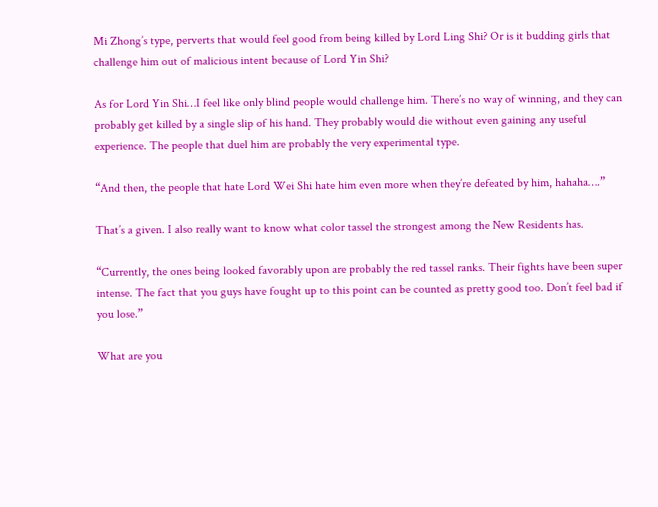Mi Zhong’s type, perverts that would feel good from being killed by Lord Ling Shi? Or is it budding girls that challenge him out of malicious intent because of Lord Yin Shi?

As for Lord Yin Shi…I feel like only blind people would challenge him. There’s no way of winning, and they can probably get killed by a single slip of his hand. They probably would die without even gaining any useful experience. The people that duel him are probably the very experimental type.

“And then, the people that hate Lord Wei Shi hate him even more when they’re defeated by him, hahaha….”

That’s a given. I also really want to know what color tassel the strongest among the New Residents has.

“Currently, the ones being looked favorably upon are probably the red tassel ranks. Their fights have been super intense. The fact that you guys have fought up to this point can be counted as pretty good too. Don’t feel bad if you lose.”

What are you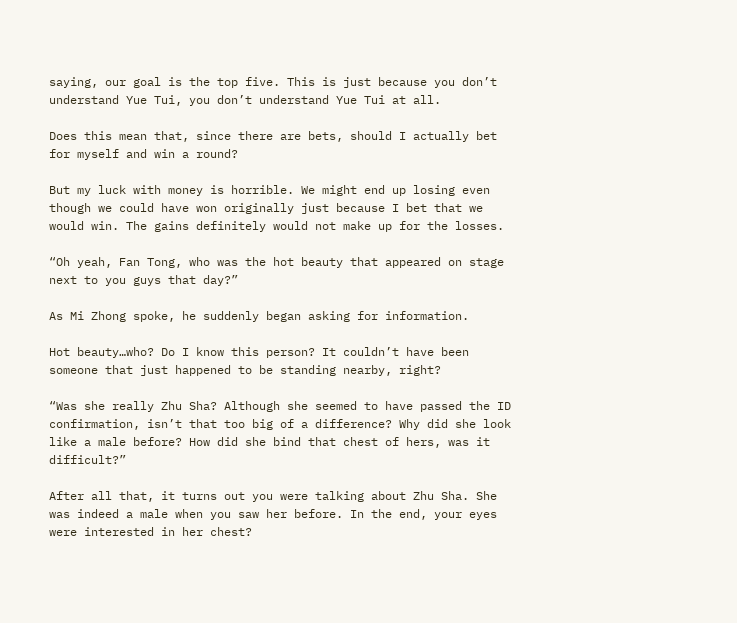saying, our goal is the top five. This is just because you don’t understand Yue Tui, you don’t understand Yue Tui at all.

Does this mean that, since there are bets, should I actually bet for myself and win a round?

But my luck with money is horrible. We might end up losing even though we could have won originally just because I bet that we would win. The gains definitely would not make up for the losses.

“Oh yeah, Fan Tong, who was the hot beauty that appeared on stage next to you guys that day?”

As Mi Zhong spoke, he suddenly began asking for information.

Hot beauty…who? Do I know this person? It couldn’t have been someone that just happened to be standing nearby, right?

“Was she really Zhu Sha? Although she seemed to have passed the ID confirmation, isn’t that too big of a difference? Why did she look like a male before? How did she bind that chest of hers, was it difficult?”

After all that, it turns out you were talking about Zhu Sha. She was indeed a male when you saw her before. In the end, your eyes were interested in her chest?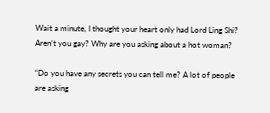Wait a minute, I thought your heart only had Lord Ling Shi? Aren’t you gay? Why are you asking about a hot woman?

“Do you have any secrets you can tell me? A lot of people are asking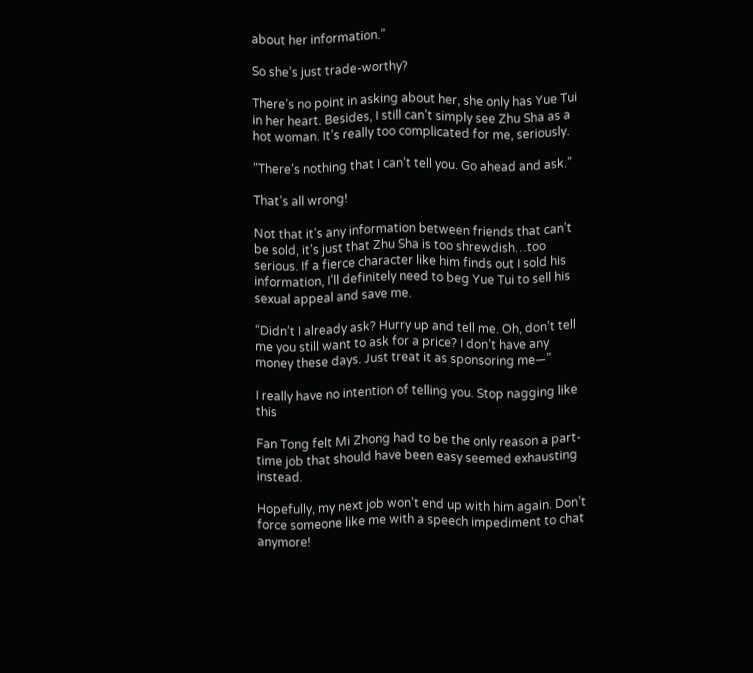about her information.”

So she’s just trade-worthy?

There’s no point in asking about her, she only has Yue Tui in her heart. Besides, I still can’t simply see Zhu Sha as a hot woman. It’s really too complicated for me, seriously.

“There’s nothing that I can’t tell you. Go ahead and ask.”

That’s all wrong!

Not that it’s any information between friends that can’t be sold, it’s just that Zhu Sha is too shrewdish…too serious. If a fierce character like him finds out I sold his information, I’ll definitely need to beg Yue Tui to sell his sexual appeal and save me.

“Didn’t I already ask? Hurry up and tell me. Oh, don’t tell me you still want to ask for a price? I don’t have any money these days. Just treat it as sponsoring me—”

I really have no intention of telling you. Stop nagging like this

Fan Tong felt Mi Zhong had to be the only reason a part-time job that should have been easy seemed exhausting instead.

Hopefully, my next job won’t end up with him again. Don’t force someone like me with a speech impediment to chat anymore!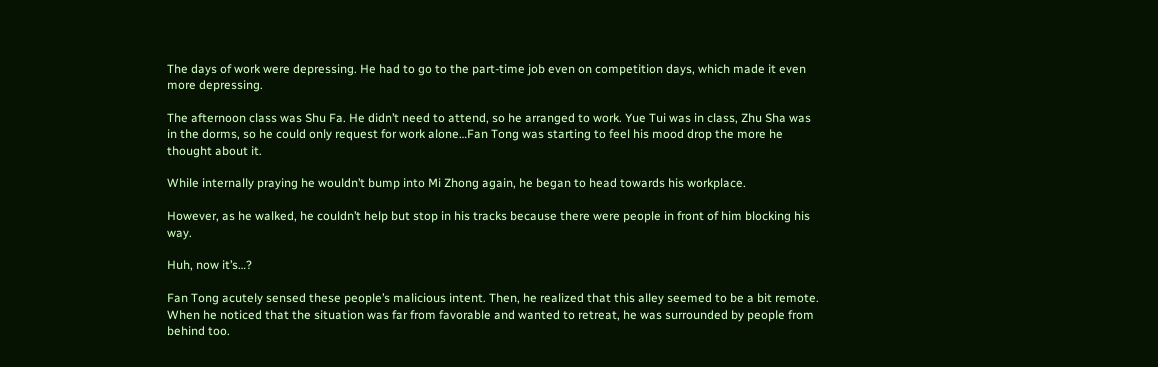The days of work were depressing. He had to go to the part-time job even on competition days, which made it even more depressing.

The afternoon class was Shu Fa. He didn’t need to attend, so he arranged to work. Yue Tui was in class, Zhu Sha was in the dorms, so he could only request for work alone…Fan Tong was starting to feel his mood drop the more he thought about it.

While internally praying he wouldn’t bump into Mi Zhong again, he began to head towards his workplace.

However, as he walked, he couldn’t help but stop in his tracks because there were people in front of him blocking his way.

Huh, now it’s…?

Fan Tong acutely sensed these people’s malicious intent. Then, he realized that this alley seemed to be a bit remote. When he noticed that the situation was far from favorable and wanted to retreat, he was surrounded by people from behind too.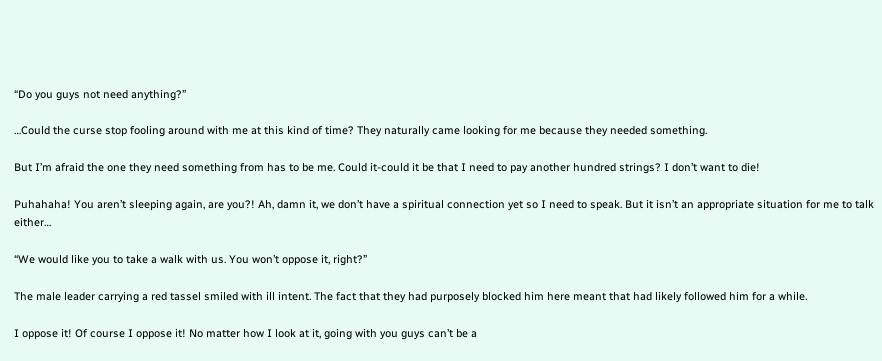“Do you guys not need anything?”

…Could the curse stop fooling around with me at this kind of time? They naturally came looking for me because they needed something.

But I’m afraid the one they need something from has to be me. Could it-could it be that I need to pay another hundred strings? I don’t want to die!

Puhahaha! You aren’t sleeping again, are you?! Ah, damn it, we don’t have a spiritual connection yet so I need to speak. But it isn’t an appropriate situation for me to talk either…

“We would like you to take a walk with us. You won’t oppose it, right?”

The male leader carrying a red tassel smiled with ill intent. The fact that they had purposely blocked him here meant that had likely followed him for a while.

I oppose it! Of course I oppose it! No matter how I look at it, going with you guys can’t be a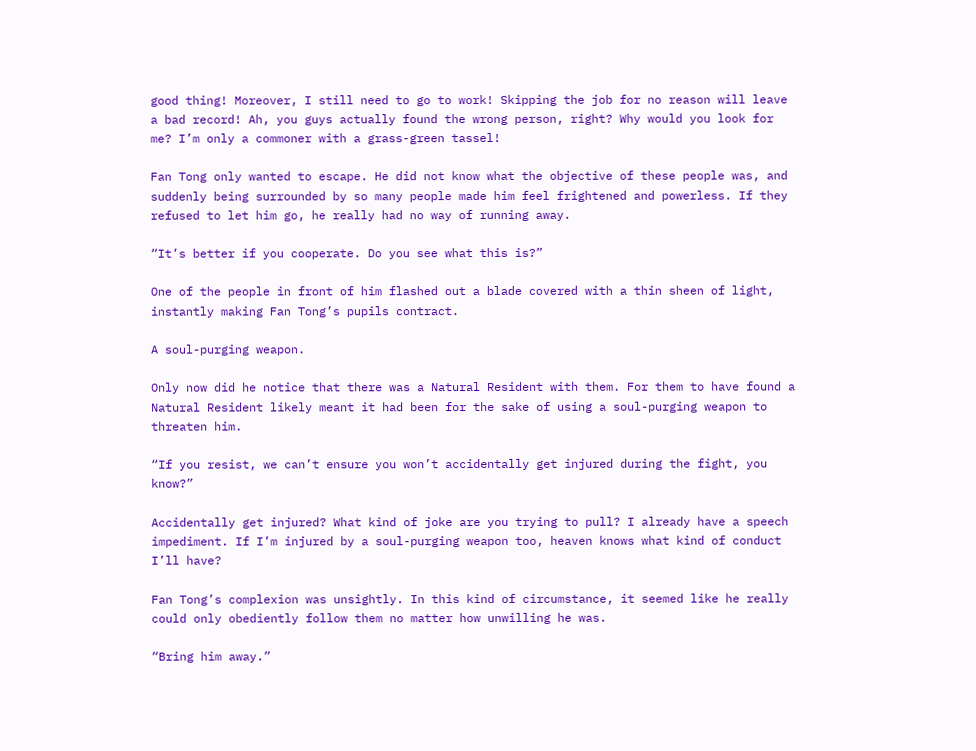good thing! Moreover, I still need to go to work! Skipping the job for no reason will leave a bad record! Ah, you guys actually found the wrong person, right? Why would you look for me? I’m only a commoner with a grass-green tassel!

Fan Tong only wanted to escape. He did not know what the objective of these people was, and suddenly being surrounded by so many people made him feel frightened and powerless. If they refused to let him go, he really had no way of running away.

“It’s better if you cooperate. Do you see what this is?”

One of the people in front of him flashed out a blade covered with a thin sheen of light, instantly making Fan Tong’s pupils contract.

A soul-purging weapon.

Only now did he notice that there was a Natural Resident with them. For them to have found a Natural Resident likely meant it had been for the sake of using a soul-purging weapon to threaten him.

“If you resist, we can’t ensure you won’t accidentally get injured during the fight, you know?”

Accidentally get injured? What kind of joke are you trying to pull? I already have a speech impediment. If I’m injured by a soul-purging weapon too, heaven knows what kind of conduct I’ll have?

Fan Tong’s complexion was unsightly. In this kind of circumstance, it seemed like he really could only obediently follow them no matter how unwilling he was.

“Bring him away.”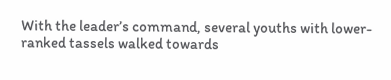With the leader’s command, several youths with lower-ranked tassels walked towards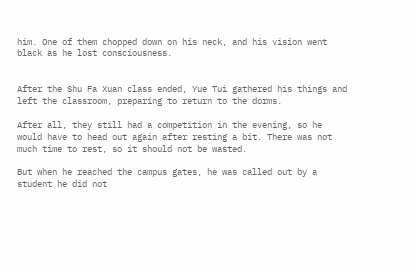him. One of them chopped down on his neck, and his vision went black as he lost consciousness.


After the Shu Fa Xuan class ended, Yue Tui gathered his things and left the classroom, preparing to return to the dorms.

After all, they still had a competition in the evening, so he would have to head out again after resting a bit. There was not much time to rest, so it should not be wasted.

But when he reached the campus gates, he was called out by a student he did not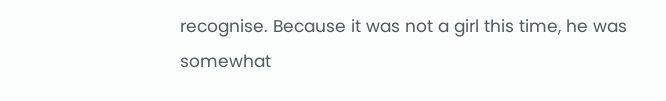recognise. Because it was not a girl this time, he was somewhat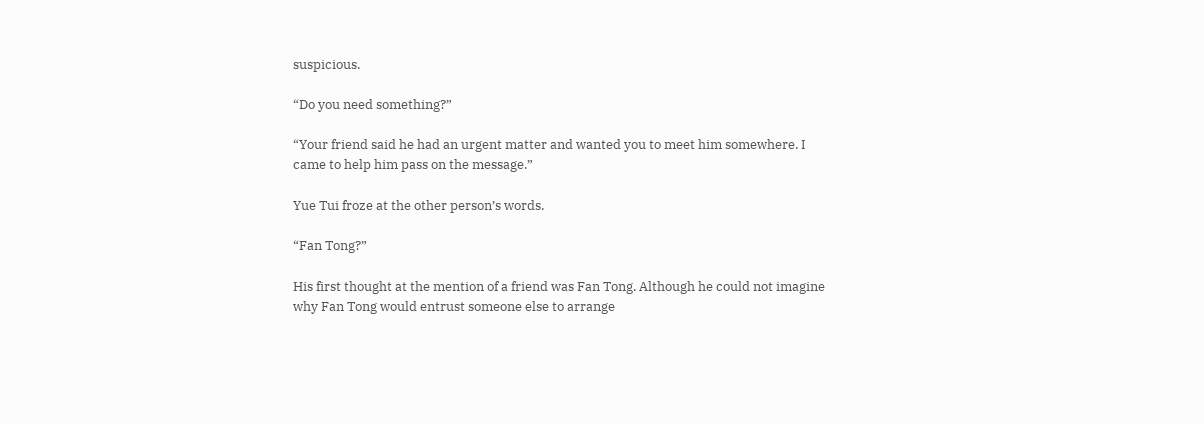suspicious.

“Do you need something?”

“Your friend said he had an urgent matter and wanted you to meet him somewhere. I came to help him pass on the message.”

Yue Tui froze at the other person’s words.

“Fan Tong?”

His first thought at the mention of a friend was Fan Tong. Although he could not imagine why Fan Tong would entrust someone else to arrange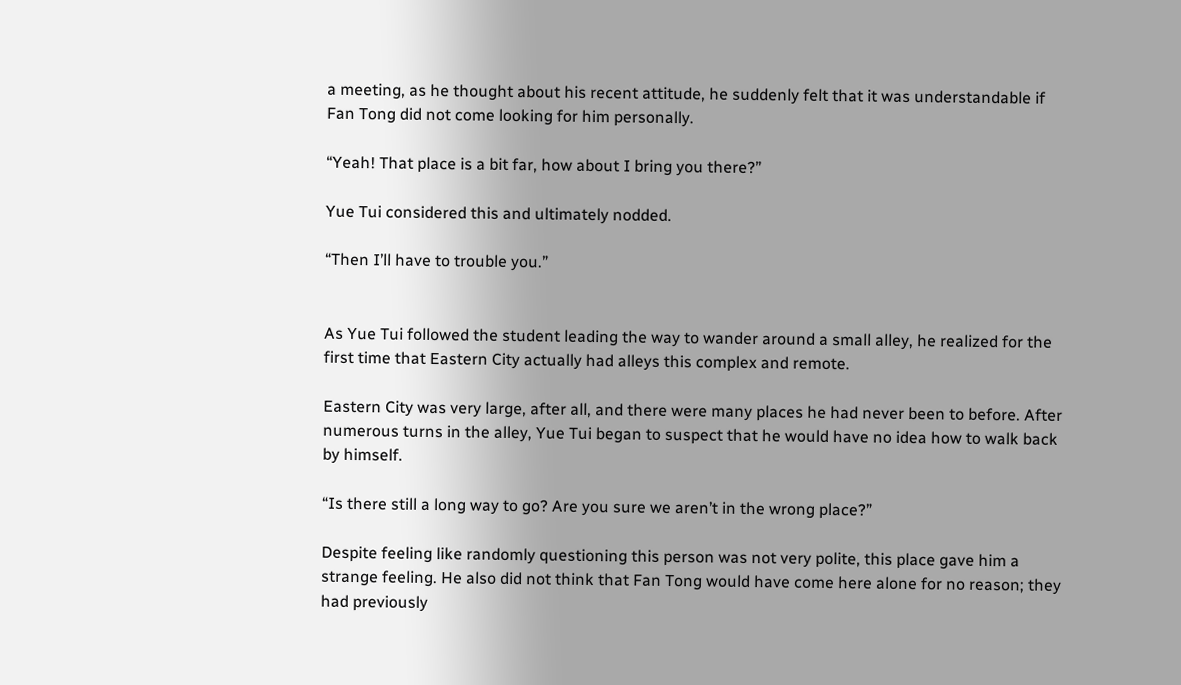a meeting, as he thought about his recent attitude, he suddenly felt that it was understandable if Fan Tong did not come looking for him personally.

“Yeah! That place is a bit far, how about I bring you there?”

Yue Tui considered this and ultimately nodded.

“Then I’ll have to trouble you.”


As Yue Tui followed the student leading the way to wander around a small alley, he realized for the first time that Eastern City actually had alleys this complex and remote.

Eastern City was very large, after all, and there were many places he had never been to before. After numerous turns in the alley, Yue Tui began to suspect that he would have no idea how to walk back by himself.

“Is there still a long way to go? Are you sure we aren’t in the wrong place?”

Despite feeling like randomly questioning this person was not very polite, this place gave him a strange feeling. He also did not think that Fan Tong would have come here alone for no reason; they had previously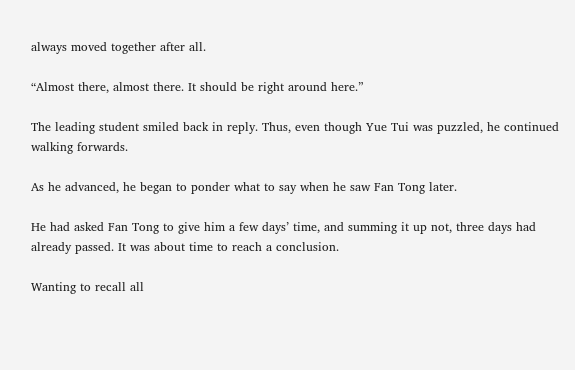always moved together after all.

“Almost there, almost there. It should be right around here.”

The leading student smiled back in reply. Thus, even though Yue Tui was puzzled, he continued walking forwards.

As he advanced, he began to ponder what to say when he saw Fan Tong later.

He had asked Fan Tong to give him a few days’ time, and summing it up not, three days had already passed. It was about time to reach a conclusion.

Wanting to recall all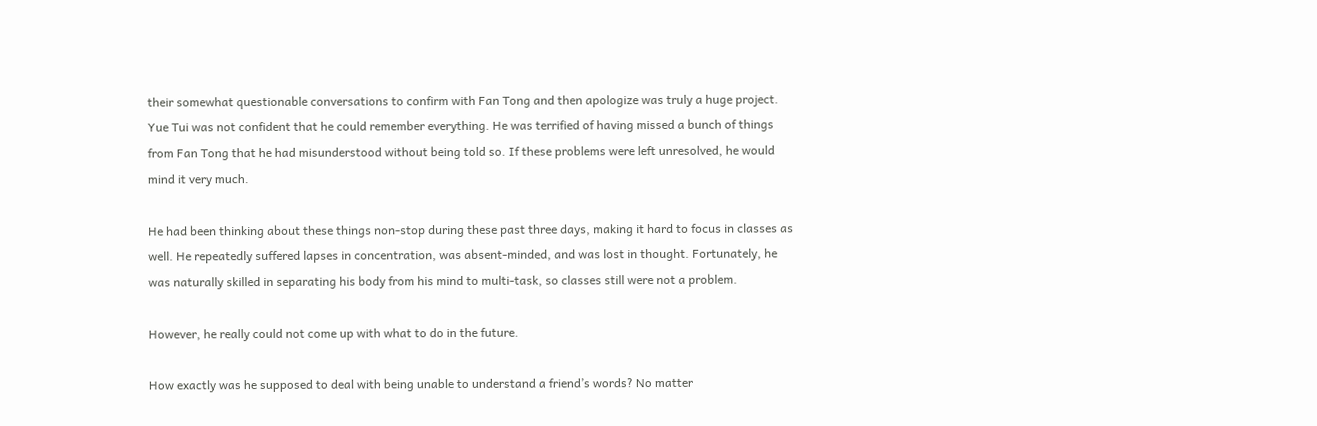their somewhat questionable conversations to confirm with Fan Tong and then apologize was truly a huge project. Yue Tui was not confident that he could remember everything. He was terrified of having missed a bunch of things from Fan Tong that he had misunderstood without being told so. If these problems were left unresolved, he would mind it very much.

He had been thinking about these things non-stop during these past three days, making it hard to focus in classes as well. He repeatedly suffered lapses in concentration, was absent-minded, and was lost in thought. Fortunately, he was naturally skilled in separating his body from his mind to multi-task, so classes still were not a problem.

However, he really could not come up with what to do in the future.

How exactly was he supposed to deal with being unable to understand a friend’s words? No matter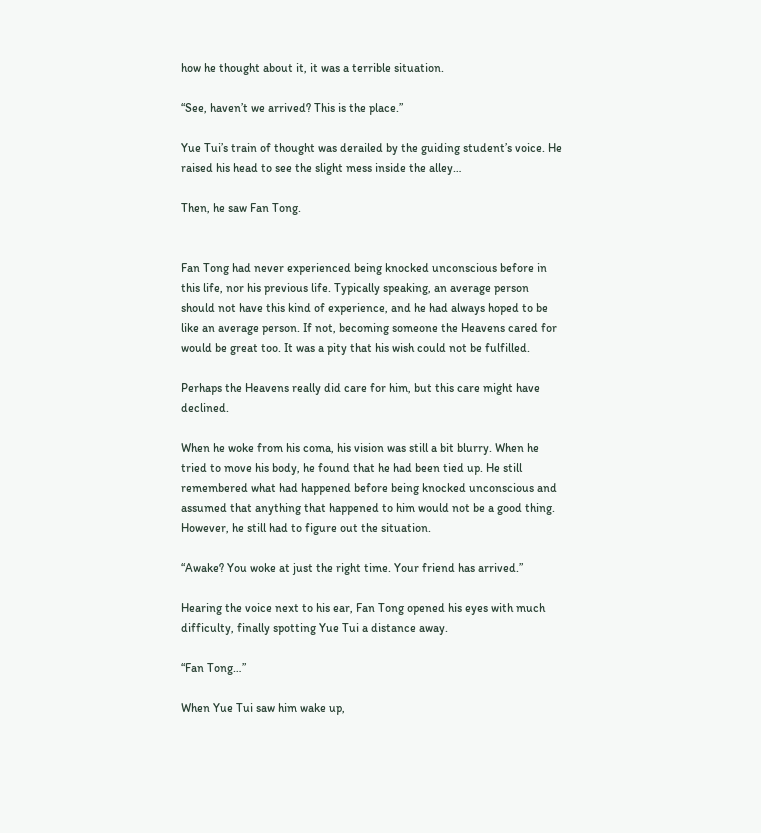how he thought about it, it was a terrible situation.

“See, haven’t we arrived? This is the place.”

Yue Tui’s train of thought was derailed by the guiding student’s voice. He raised his head to see the slight mess inside the alley…

Then, he saw Fan Tong.


Fan Tong had never experienced being knocked unconscious before in this life, nor his previous life. Typically speaking, an average person should not have this kind of experience, and he had always hoped to be like an average person. If not, becoming someone the Heavens cared for would be great too. It was a pity that his wish could not be fulfilled.

Perhaps the Heavens really did care for him, but this care might have declined.

When he woke from his coma, his vision was still a bit blurry. When he tried to move his body, he found that he had been tied up. He still remembered what had happened before being knocked unconscious and assumed that anything that happened to him would not be a good thing. However, he still had to figure out the situation.

“Awake? You woke at just the right time. Your friend has arrived.”

Hearing the voice next to his ear, Fan Tong opened his eyes with much difficulty, finally spotting Yue Tui a distance away.

“Fan Tong…”

When Yue Tui saw him wake up,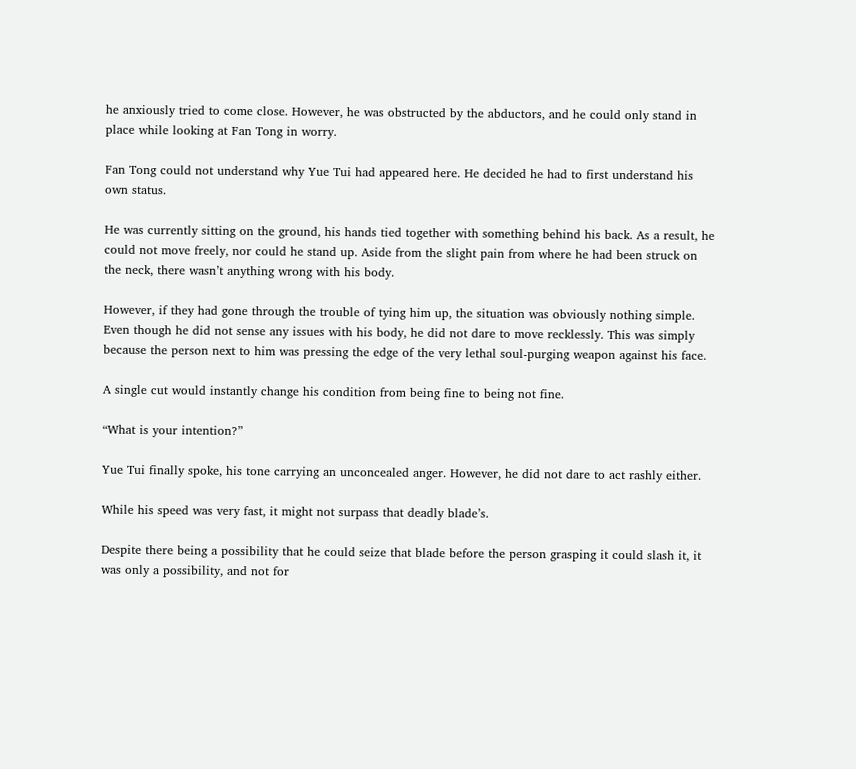he anxiously tried to come close. However, he was obstructed by the abductors, and he could only stand in place while looking at Fan Tong in worry.

Fan Tong could not understand why Yue Tui had appeared here. He decided he had to first understand his own status.

He was currently sitting on the ground, his hands tied together with something behind his back. As a result, he could not move freely, nor could he stand up. Aside from the slight pain from where he had been struck on the neck, there wasn’t anything wrong with his body.

However, if they had gone through the trouble of tying him up, the situation was obviously nothing simple. Even though he did not sense any issues with his body, he did not dare to move recklessly. This was simply because the person next to him was pressing the edge of the very lethal soul-purging weapon against his face.

A single cut would instantly change his condition from being fine to being not fine.

“What is your intention?”

Yue Tui finally spoke, his tone carrying an unconcealed anger. However, he did not dare to act rashly either.

While his speed was very fast, it might not surpass that deadly blade’s.

Despite there being a possibility that he could seize that blade before the person grasping it could slash it, it was only a possibility, and not for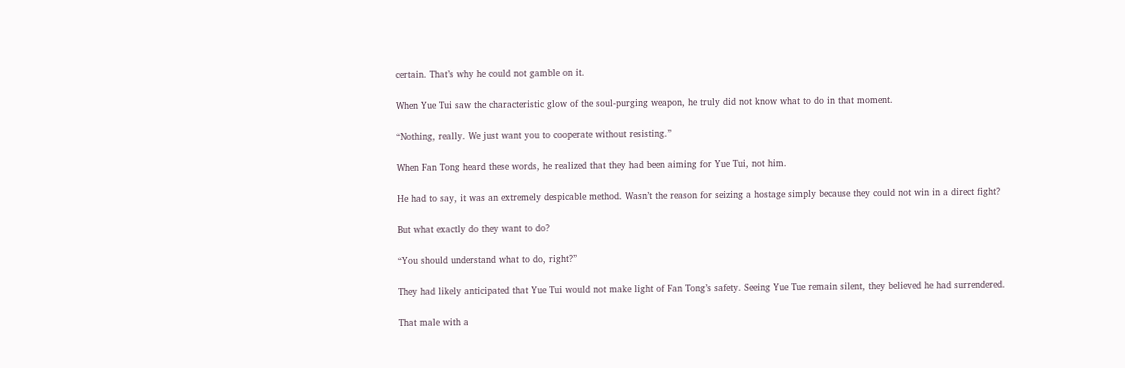certain. That’s why he could not gamble on it.

When Yue Tui saw the characteristic glow of the soul-purging weapon, he truly did not know what to do in that moment.

“Nothing, really. We just want you to cooperate without resisting.”

When Fan Tong heard these words, he realized that they had been aiming for Yue Tui, not him.

He had to say, it was an extremely despicable method. Wasn’t the reason for seizing a hostage simply because they could not win in a direct fight?

But what exactly do they want to do?

“You should understand what to do, right?”

They had likely anticipated that Yue Tui would not make light of Fan Tong’s safety. Seeing Yue Tue remain silent, they believed he had surrendered.

That male with a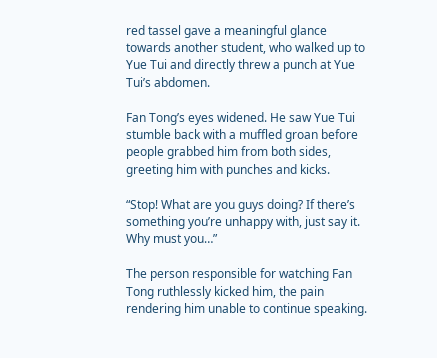red tassel gave a meaningful glance towards another student, who walked up to Yue Tui and directly threw a punch at Yue Tui’s abdomen.

Fan Tong’s eyes widened. He saw Yue Tui stumble back with a muffled groan before people grabbed him from both sides, greeting him with punches and kicks.

“Stop! What are you guys doing? If there’s something you’re unhappy with, just say it. Why must you…”

The person responsible for watching Fan Tong ruthlessly kicked him, the pain rendering him unable to continue speaking.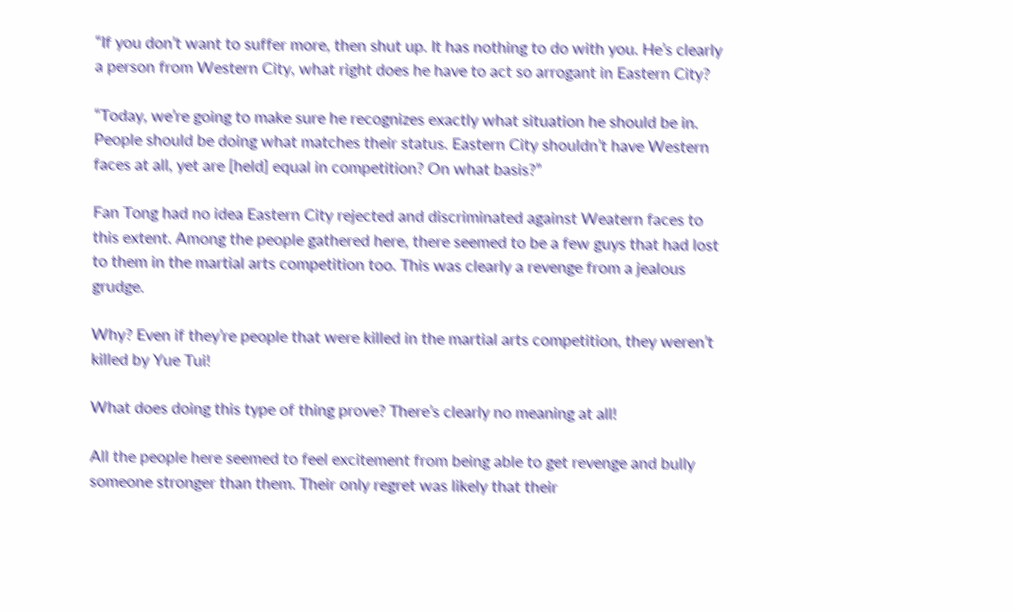“If you don’t want to suffer more, then shut up. It has nothing to do with you. He’s clearly a person from Western City, what right does he have to act so arrogant in Eastern City?

“Today, we’re going to make sure he recognizes exactly what situation he should be in. People should be doing what matches their status. Eastern City shouldn’t have Western faces at all, yet are [held] equal in competition? On what basis?”

Fan Tong had no idea Eastern City rejected and discriminated against Weatern faces to this extent. Among the people gathered here, there seemed to be a few guys that had lost to them in the martial arts competition too. This was clearly a revenge from a jealous grudge.

Why? Even if they’re people that were killed in the martial arts competition, they weren’t killed by Yue Tui!

What does doing this type of thing prove? There’s clearly no meaning at all!

All the people here seemed to feel excitement from being able to get revenge and bully someone stronger than them. Their only regret was likely that their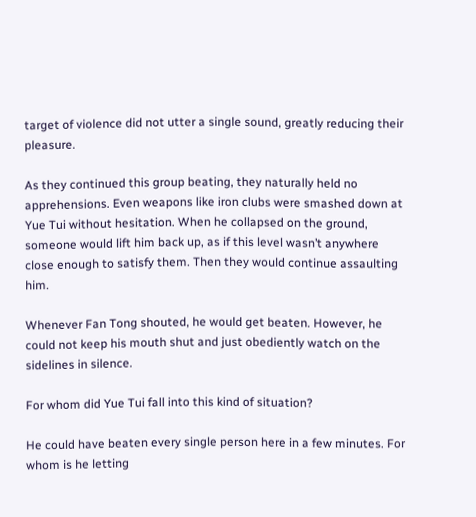target of violence did not utter a single sound, greatly reducing their pleasure.

As they continued this group beating, they naturally held no apprehensions. Even weapons like iron clubs were smashed down at Yue Tui without hesitation. When he collapsed on the ground, someone would lift him back up, as if this level wasn’t anywhere close enough to satisfy them. Then they would continue assaulting him.

Whenever Fan Tong shouted, he would get beaten. However, he could not keep his mouth shut and just obediently watch on the sidelines in silence.

For whom did Yue Tui fall into this kind of situation?

He could have beaten every single person here in a few minutes. For whom is he letting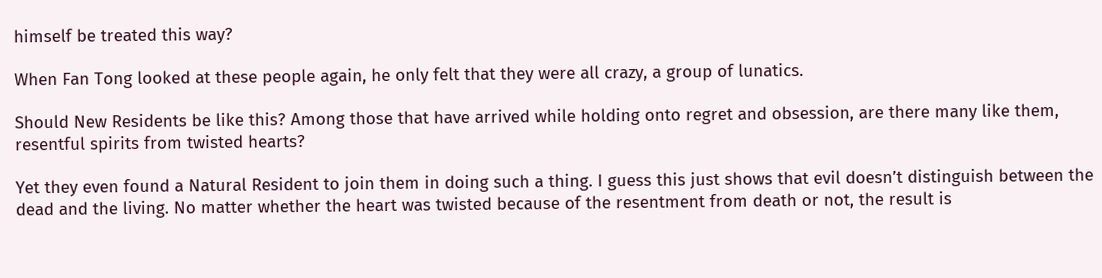himself be treated this way?

When Fan Tong looked at these people again, he only felt that they were all crazy, a group of lunatics.

Should New Residents be like this? Among those that have arrived while holding onto regret and obsession, are there many like them, resentful spirits from twisted hearts?

Yet they even found a Natural Resident to join them in doing such a thing. I guess this just shows that evil doesn’t distinguish between the dead and the living. No matter whether the heart was twisted because of the resentment from death or not, the result is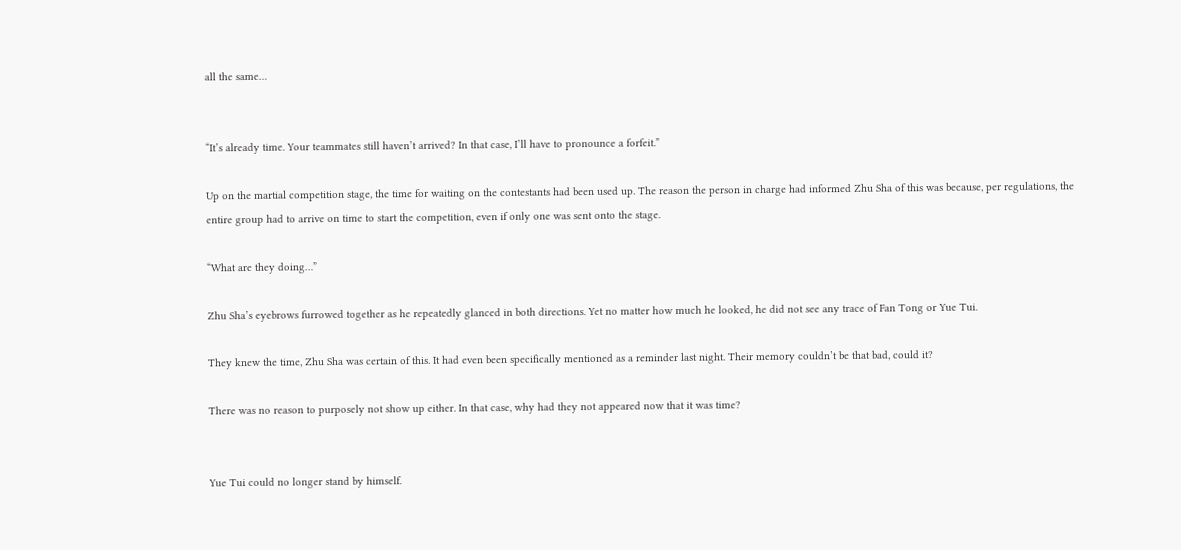all the same…


“It’s already time. Your teammates still haven’t arrived? In that case, I’ll have to pronounce a forfeit.”

Up on the martial competition stage, the time for waiting on the contestants had been used up. The reason the person in charge had informed Zhu Sha of this was because, per regulations, the entire group had to arrive on time to start the competition, even if only one was sent onto the stage.

“What are they doing…”

Zhu Sha’s eyebrows furrowed together as he repeatedly glanced in both directions. Yet no matter how much he looked, he did not see any trace of Fan Tong or Yue Tui.

They knew the time, Zhu Sha was certain of this. It had even been specifically mentioned as a reminder last night. Their memory couldn’t be that bad, could it?

There was no reason to purposely not show up either. In that case, why had they not appeared now that it was time?


Yue Tui could no longer stand by himself.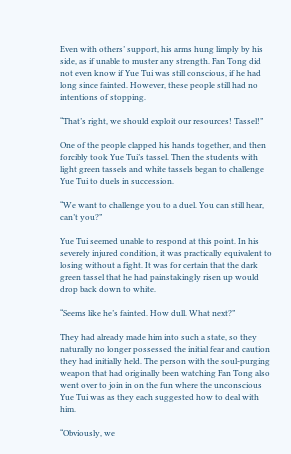Even with others’ support, his arms hung limply by his side, as if unable to muster any strength. Fan Tong did not even know if Yue Tui was still conscious, if he had long since fainted. However, these people still had no intentions of stopping.

“That’s right, we should exploit our resources! Tassel!”

One of the people clapped his hands together, and then forcibly took Yue Tui’s tassel. Then the students with light green tassels and white tassels began to challenge Yue Tui to duels in succession.

“We want to challenge you to a duel. You can still hear, can’t you?”

Yue Tui seemed unable to respond at this point. In his severely injured condition, it was practically equivalent to losing without a fight. It was for certain that the dark green tassel that he had painstakingly risen up would drop back down to white.

“Seems like he’s fainted. How dull. What next?”

They had already made him into such a state, so they naturally no longer possessed the initial fear and caution they had initially held. The person with the soul-purging weapon that had originally been watching Fan Tong also went over to join in on the fun where the unconscious Yue Tui was as they each suggested how to deal with him.

“Obviously, we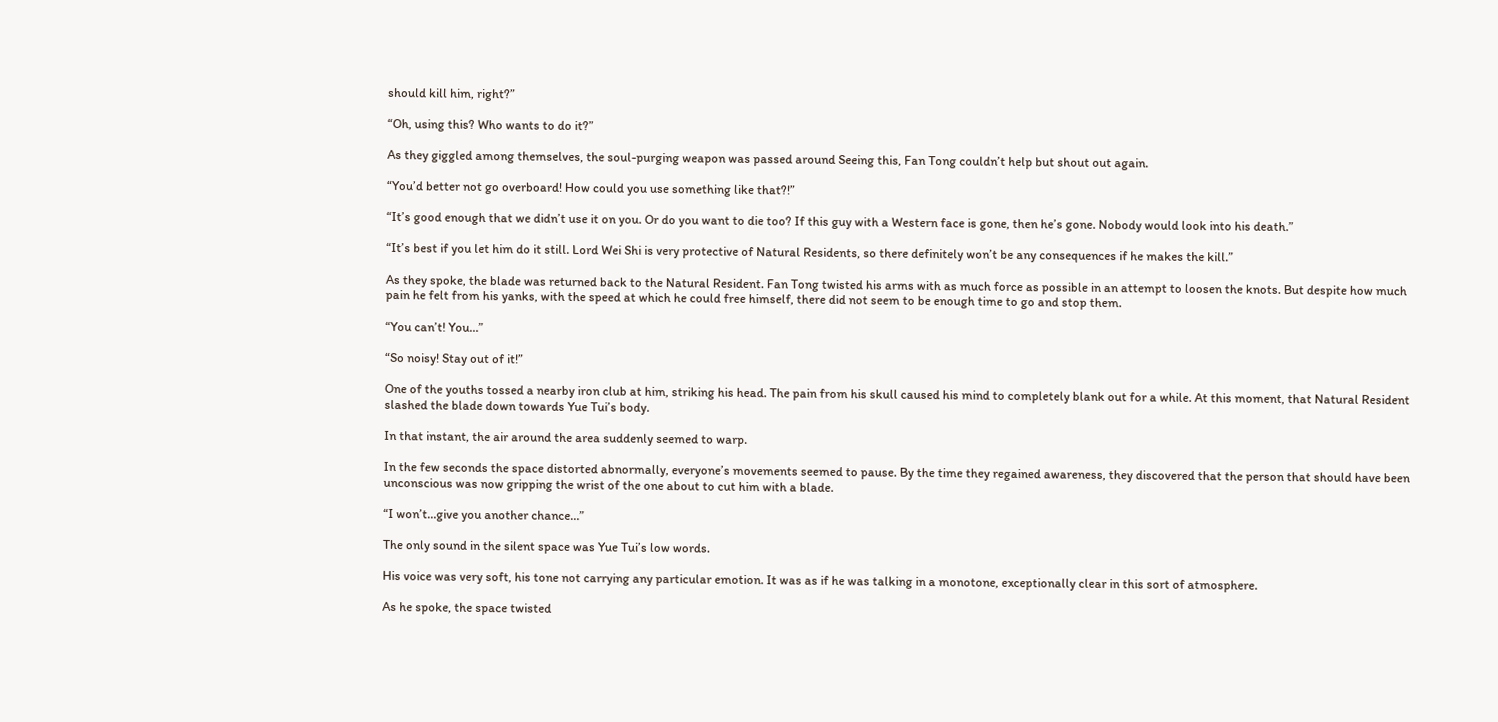should kill him, right?”

“Oh, using this? Who wants to do it?”

As they giggled among themselves, the soul-purging weapon was passed around Seeing this, Fan Tong couldn’t help but shout out again.

“You’d better not go overboard! How could you use something like that?!”

“It’s good enough that we didn’t use it on you. Or do you want to die too? If this guy with a Western face is gone, then he’s gone. Nobody would look into his death.”

“It’s best if you let him do it still. Lord Wei Shi is very protective of Natural Residents, so there definitely won’t be any consequences if he makes the kill.”

As they spoke, the blade was returned back to the Natural Resident. Fan Tong twisted his arms with as much force as possible in an attempt to loosen the knots. But despite how much pain he felt from his yanks, with the speed at which he could free himself, there did not seem to be enough time to go and stop them.

“You can’t! You…”

“So noisy! Stay out of it!”

One of the youths tossed a nearby iron club at him, striking his head. The pain from his skull caused his mind to completely blank out for a while. At this moment, that Natural Resident slashed the blade down towards Yue Tui’s body.

In that instant, the air around the area suddenly seemed to warp.

In the few seconds the space distorted abnormally, everyone’s movements seemed to pause. By the time they regained awareness, they discovered that the person that should have been unconscious was now gripping the wrist of the one about to cut him with a blade.

“I won’t…give you another chance…”

The only sound in the silent space was Yue Tui’s low words.

His voice was very soft, his tone not carrying any particular emotion. It was as if he was talking in a monotone, exceptionally clear in this sort of atmosphere.

As he spoke, the space twisted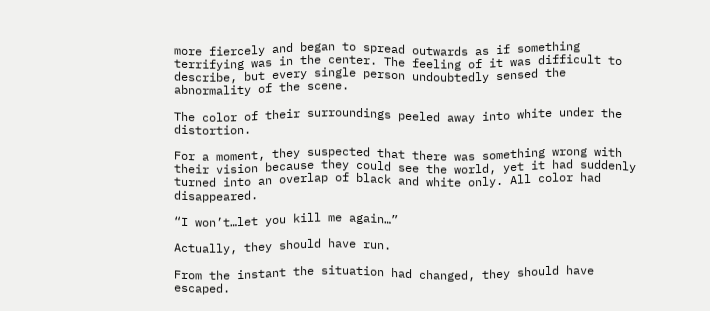more fiercely and began to spread outwards as if something terrifying was in the center. The feeling of it was difficult to describe, but every single person undoubtedly sensed the abnormality of the scene.

The color of their surroundings peeled away into white under the distortion.

For a moment, they suspected that there was something wrong with their vision because they could see the world, yet it had suddenly turned into an overlap of black and white only. All color had disappeared.

“I won’t…let you kill me again…”

Actually, they should have run.

From the instant the situation had changed, they should have escaped.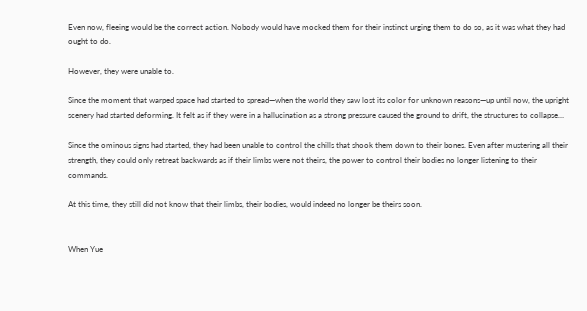Even now, fleeing would be the correct action. Nobody would have mocked them for their instinct urging them to do so, as it was what they had ought to do.

However, they were unable to.

Since the moment that warped space had started to spread—when the world they saw lost its color for unknown reasons—up until now, the upright scenery had started deforming. It felt as if they were in a hallucination as a strong pressure caused the ground to drift, the structures to collapse…

Since the ominous signs had started, they had been unable to control the chills that shook them down to their bones. Even after mustering all their strength, they could only retreat backwards as if their limbs were not theirs, the power to control their bodies no longer listening to their commands.

At this time, they still did not know that their limbs, their bodies, would indeed no longer be theirs soon.


When Yue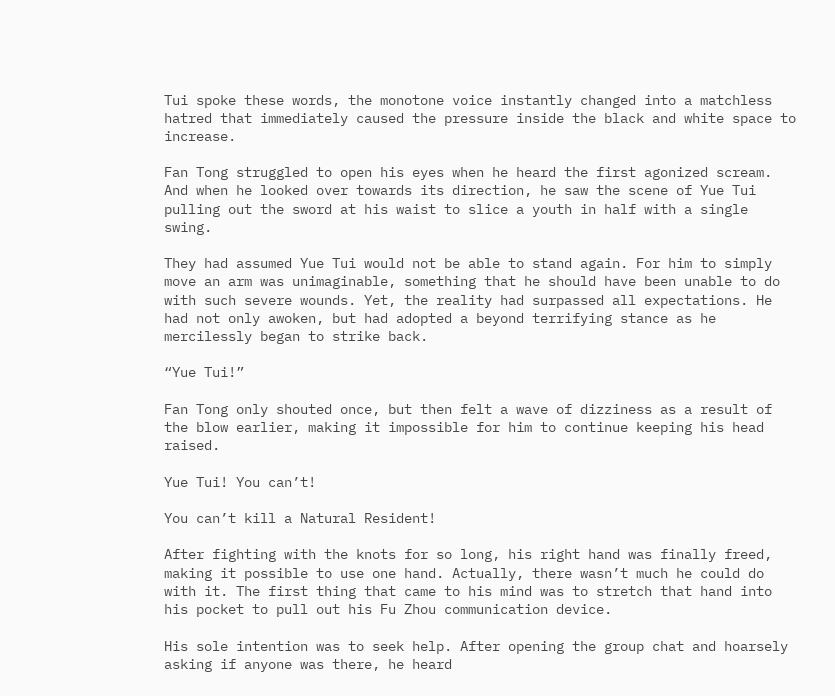Tui spoke these words, the monotone voice instantly changed into a matchless hatred that immediately caused the pressure inside the black and white space to increase.

Fan Tong struggled to open his eyes when he heard the first agonized scream. And when he looked over towards its direction, he saw the scene of Yue Tui pulling out the sword at his waist to slice a youth in half with a single swing.

They had assumed Yue Tui would not be able to stand again. For him to simply move an arm was unimaginable, something that he should have been unable to do with such severe wounds. Yet, the reality had surpassed all expectations. He had not only awoken, but had adopted a beyond terrifying stance as he mercilessly began to strike back.

“Yue Tui!”

Fan Tong only shouted once, but then felt a wave of dizziness as a result of the blow earlier, making it impossible for him to continue keeping his head raised.

Yue Tui! You can’t!

You can’t kill a Natural Resident!

After fighting with the knots for so long, his right hand was finally freed, making it possible to use one hand. Actually, there wasn’t much he could do with it. The first thing that came to his mind was to stretch that hand into his pocket to pull out his Fu Zhou communication device.

His sole intention was to seek help. After opening the group chat and hoarsely asking if anyone was there, he heard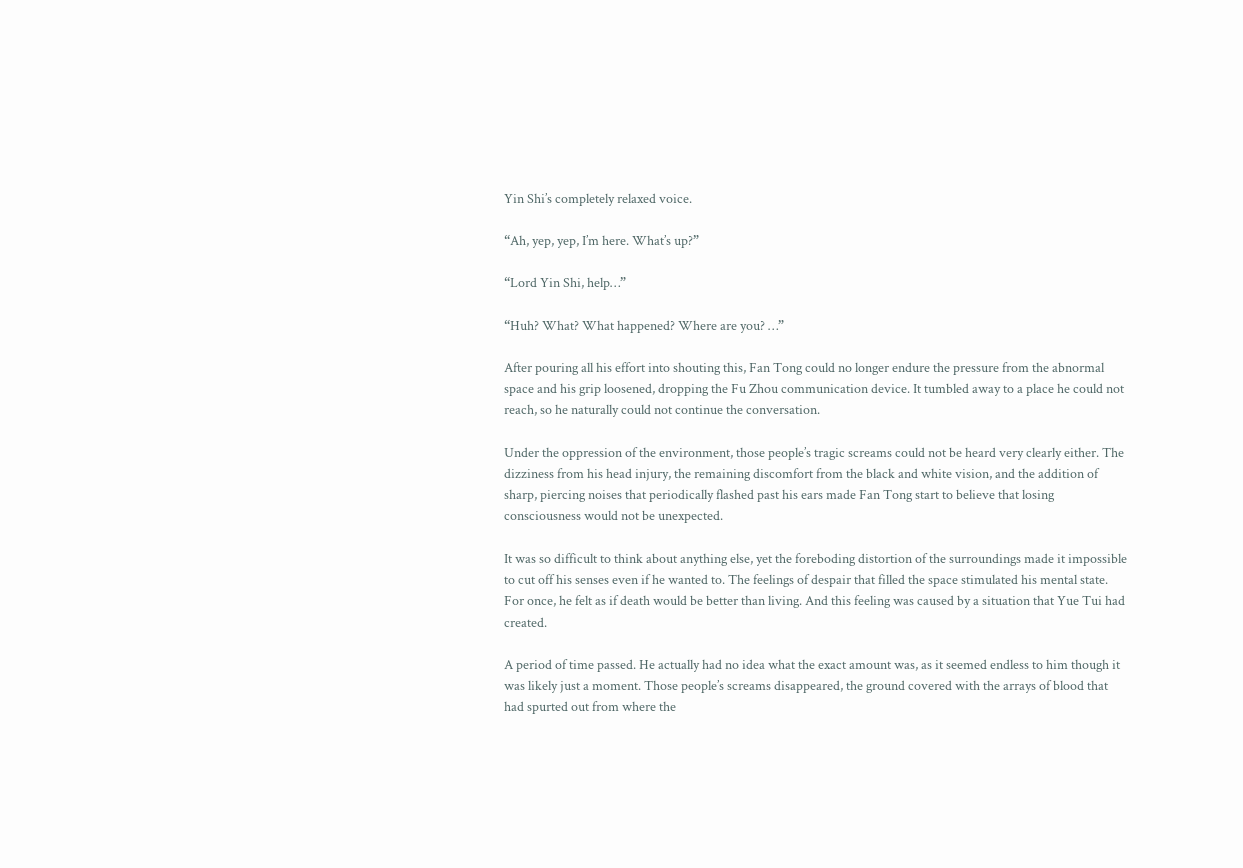Yin Shi’s completely relaxed voice.

“Ah, yep, yep, I’m here. What’s up?”

“Lord Yin Shi, help…”

“Huh? What? What happened? Where are you? …”

After pouring all his effort into shouting this, Fan Tong could no longer endure the pressure from the abnormal space and his grip loosened, dropping the Fu Zhou communication device. It tumbled away to a place he could not reach, so he naturally could not continue the conversation.

Under the oppression of the environment, those people’s tragic screams could not be heard very clearly either. The dizziness from his head injury, the remaining discomfort from the black and white vision, and the addition of sharp, piercing noises that periodically flashed past his ears made Fan Tong start to believe that losing consciousness would not be unexpected.

It was so difficult to think about anything else, yet the foreboding distortion of the surroundings made it impossible to cut off his senses even if he wanted to. The feelings of despair that filled the space stimulated his mental state. For once, he felt as if death would be better than living. And this feeling was caused by a situation that Yue Tui had created.

A period of time passed. He actually had no idea what the exact amount was, as it seemed endless to him though it was likely just a moment. Those people’s screams disappeared, the ground covered with the arrays of blood that had spurted out from where the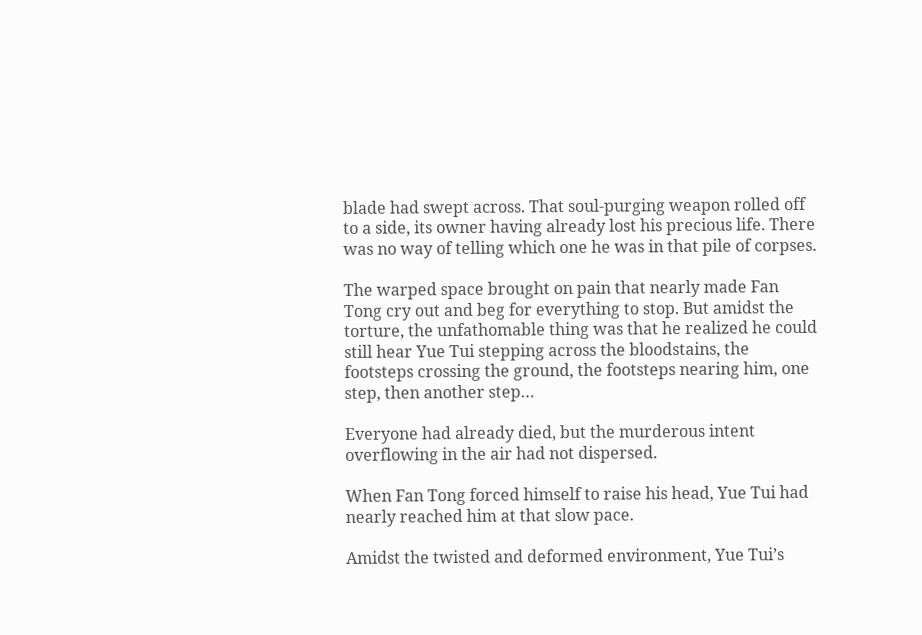blade had swept across. That soul-purging weapon rolled off to a side, its owner having already lost his precious life. There was no way of telling which one he was in that pile of corpses.

The warped space brought on pain that nearly made Fan Tong cry out and beg for everything to stop. But amidst the torture, the unfathomable thing was that he realized he could still hear Yue Tui stepping across the bloodstains, the footsteps crossing the ground, the footsteps nearing him, one step, then another step…

Everyone had already died, but the murderous intent overflowing in the air had not dispersed.

When Fan Tong forced himself to raise his head, Yue Tui had nearly reached him at that slow pace.

Amidst the twisted and deformed environment, Yue Tui’s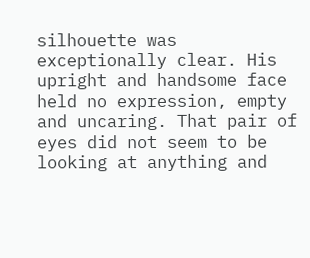silhouette was exceptionally clear. His upright and handsome face held no expression, empty and uncaring. That pair of eyes did not seem to be looking at anything and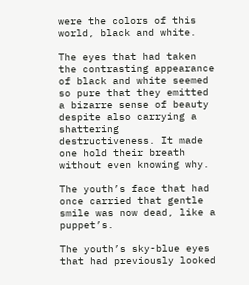were the colors of this world, black and white.

The eyes that had taken the contrasting appearance of black and white seemed so pure that they emitted a bizarre sense of beauty despite also carrying a shattering destructiveness. It made one hold their breath without even knowing why.

The youth’s face that had once carried that gentle smile was now dead, like a puppet’s.

The youth’s sky-blue eyes that had previously looked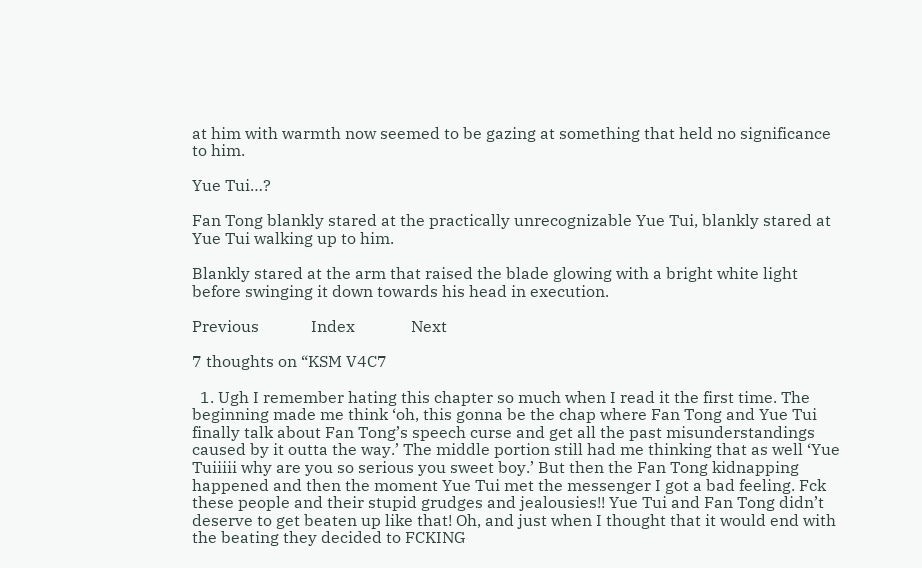at him with warmth now seemed to be gazing at something that held no significance to him.

Yue Tui…?

Fan Tong blankly stared at the practically unrecognizable Yue Tui, blankly stared at Yue Tui walking up to him.

Blankly stared at the arm that raised the blade glowing with a bright white light before swinging it down towards his head in execution.

Previous             Index              Next

7 thoughts on “KSM V4C7

  1. Ugh I remember hating this chapter so much when I read it the first time. The beginning made me think ‘oh, this gonna be the chap where Fan Tong and Yue Tui finally talk about Fan Tong’s speech curse and get all the past misunderstandings caused by it outta the way.’ The middle portion still had me thinking that as well ‘Yue Tuiiiii why are you so serious you sweet boy.’ But then the Fan Tong kidnapping happened and then the moment Yue Tui met the messenger I got a bad feeling. Fck these people and their stupid grudges and jealousies!! Yue Tui and Fan Tong didn’t deserve to get beaten up like that! Oh, and just when I thought that it would end with the beating they decided to FCKING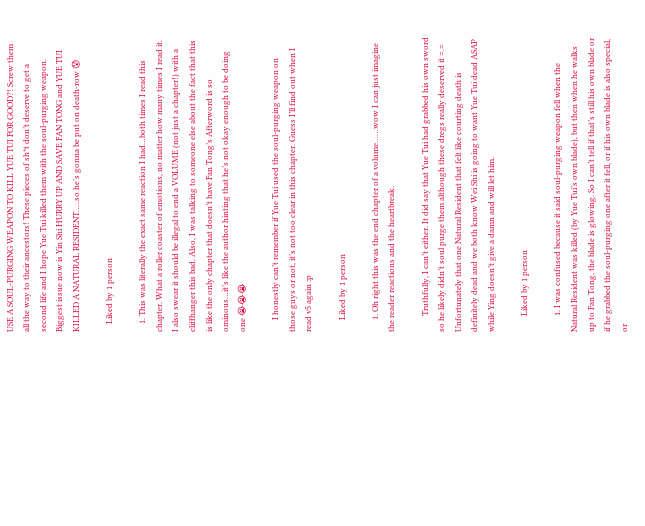USE A SOUL-PURGING WEAPON TO KILL YUE TUI FOR GOOD?! Screw them all the way to their ancestors! These pieces of sh*t don’t deserve to get a second life and I hope Yue Tui killed them with the soul-purging weapon. Biggest issue now is Yin Shi HURRY UP AND SAVE FAN TONG and YUE TUI KILLED A NATURAL RESIDENT…..so he’s gonna be put on death-row 😰

    Liked by 1 person

    1. This was literally the exact same reaction I had…both times I read this chapter. What a roller coaster of emotions, no matter how many times I read it. I also swear it should be illegal to end a VOLUME (not just a chapter!) with a cliffhanger this bad. Also, I was talking to someone else about the fact that this is like the only chapter that doesn’t have Fan Tong’s Afterword is so ominous…it’s like the author hinting that he’s not okay enough to be doing one 😭😭😭

      I honestly can’t remember if Yue Tui used the soul-purging weapon on those guys or not, it’s not too clear in this chapter. Guess I’ll find out when I read v5 again :p

      Liked by 1 person

      1. Oh right this was the end chapter of a volume……wow I can just imagine the reader reactions and the heartbreak.

        Truthfully, I can’t either. It did say that Yue Tui had grabbed his own sword so he likely didn’t soul purge them although these dregs really deserved it =.= Unfortunately that one Natural Resident that felt like courting death is definitely dead and we both know Wei Shi is going to want Yue Tui dead ASAP while Ying doesn’t give a damn and will let him.

        Liked by 1 person

        1. I was confused because it said soul-purging weapon fell when the Natural Resident was killed (by Yue Tui’s own blade), but then when he walks up to Fan Tong, the blade is glowing. So I can’t tell if that’s still his own blade or if he grabbed the soul-purging one after it fell, or if his own blade is also special, or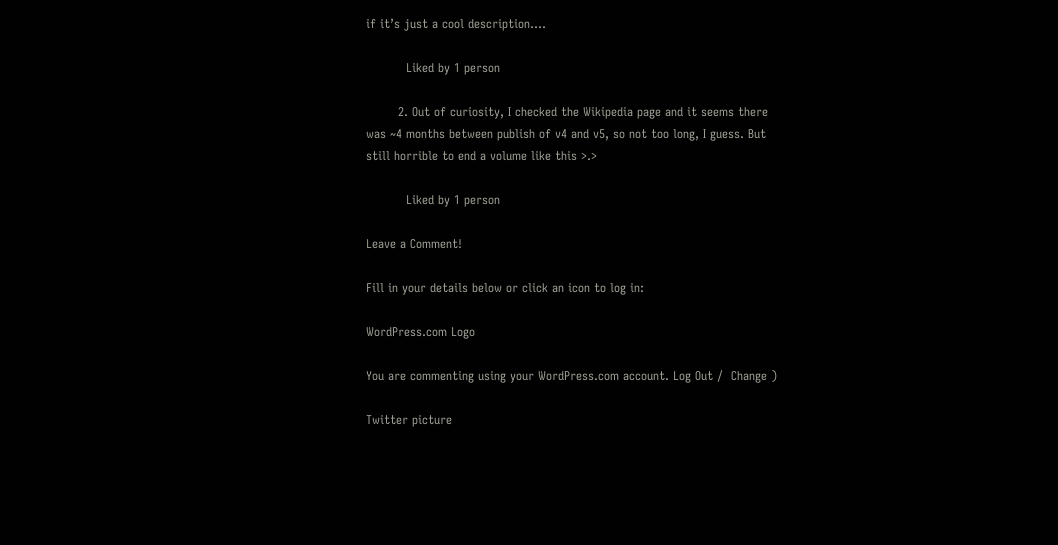if it’s just a cool description….

          Liked by 1 person

        2. Out of curiosity, I checked the Wikipedia page and it seems there was ~4 months between publish of v4 and v5, so not too long, I guess. But still horrible to end a volume like this >.>

          Liked by 1 person

Leave a Comment!

Fill in your details below or click an icon to log in:

WordPress.com Logo

You are commenting using your WordPress.com account. Log Out /  Change )

Twitter picture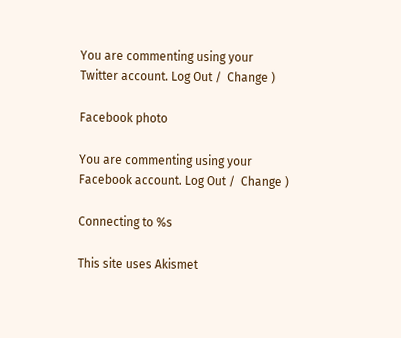You are commenting using your Twitter account. Log Out /  Change )

Facebook photo

You are commenting using your Facebook account. Log Out /  Change )

Connecting to %s

This site uses Akismet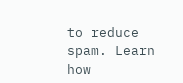to reduce spam. Learn how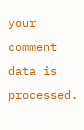your comment data is processed.